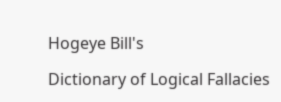Hogeye Bill's

Dictionary of Logical Fallacies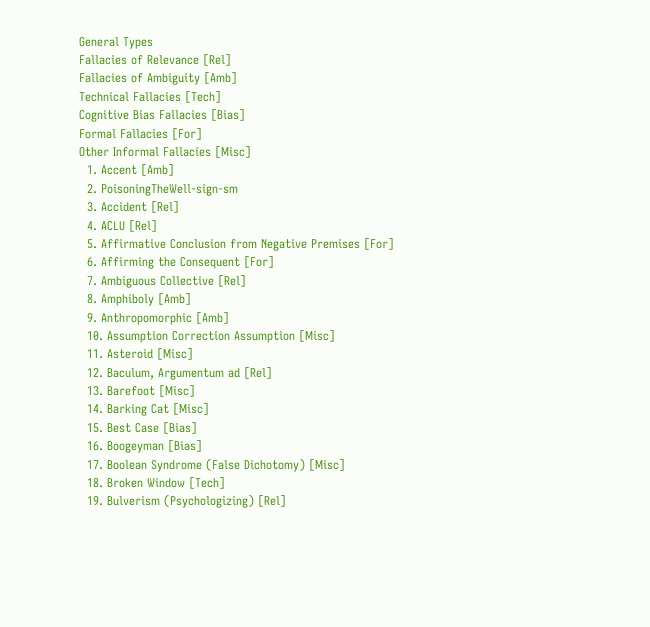General Types
Fallacies of Relevance [Rel]
Fallacies of Ambiguity [Amb]
Technical Fallacies [Tech]
Cognitive Bias Fallacies [Bias]
Formal Fallacies [For]
Other Informal Fallacies [Misc]
  1. Accent [Amb]
  2. PoisoningTheWell-sign-sm
  3. Accident [Rel]
  4. ACLU [Rel]
  5. Affirmative Conclusion from Negative Premises [For]
  6. Affirming the Consequent [For]
  7. Ambiguous Collective [Rel]
  8. Amphiboly [Amb]
  9. Anthropomorphic [Amb]
  10. Assumption Correction Assumption [Misc]
  11. Asteroid [Misc]
  12. Baculum, Argumentum ad [Rel]
  13. Barefoot [Misc]
  14. Barking Cat [Misc]
  15. Best Case [Bias]
  16. Boogeyman [Bias]
  17. Boolean Syndrome (False Dichotomy) [Misc]
  18. Broken Window [Tech]
  19. Bulverism (Psychologizing) [Rel]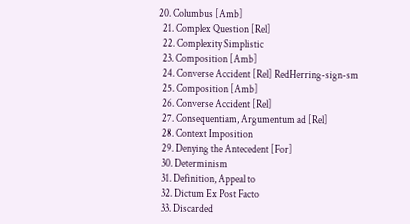20. Columbus [Amb]
  21. Complex Question [Rel]
  22. Complexity Simplistic
  23. Composition [Amb]
  24. Converse Accident [Rel] RedHerring-sign-sm
  25. Composition [Amb]
  26. Converse Accident [Rel]
  27. Consequentiam, Argumentum ad [Rel]
  28. Context Imposition
  29. Denying the Antecedent [For]
  30. Determinism
  31. Definition, Appeal to
  32. Dictum Ex Post Facto
  33. Discarded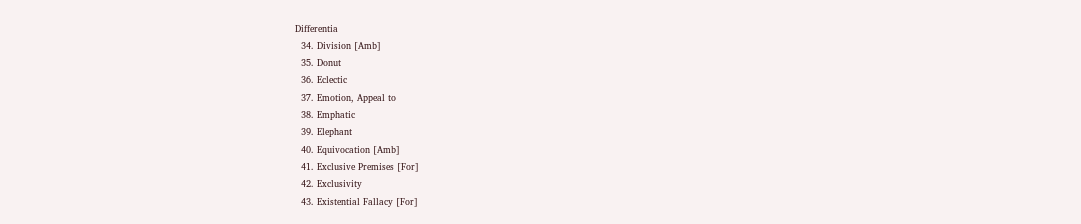Differentia
  34. Division [Amb]
  35. Donut
  36. Eclectic
  37. Emotion, Appeal to
  38. Emphatic
  39. Elephant
  40. Equivocation [Amb]
  41. Exclusive Premises [For]
  42. Exclusivity
  43. Existential Fallacy [For]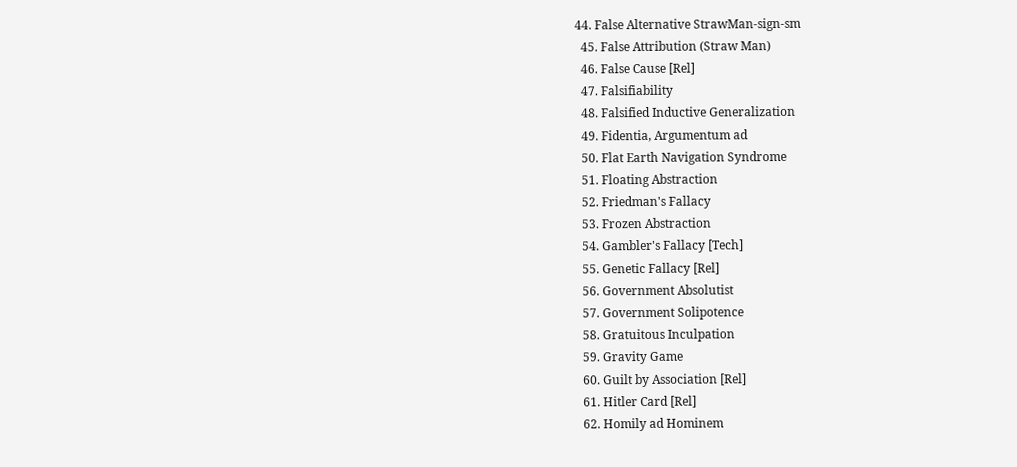44. False Alternative StrawMan-sign-sm
  45. False Attribution (Straw Man)
  46. False Cause [Rel]
  47. Falsifiability
  48. Falsified Inductive Generalization
  49. Fidentia, Argumentum ad
  50. Flat Earth Navigation Syndrome
  51. Floating Abstraction
  52. Friedman's Fallacy
  53. Frozen Abstraction
  54. Gambler's Fallacy [Tech]
  55. Genetic Fallacy [Rel]
  56. Government Absolutist
  57. Government Solipotence
  58. Gratuitous Inculpation
  59. Gravity Game
  60. Guilt by Association [Rel]
  61. Hitler Card [Rel]
  62. Homily ad Hominem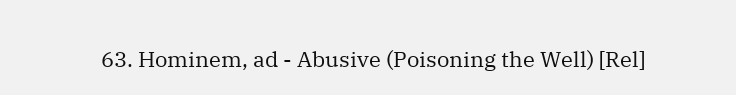63. Hominem, ad - Abusive (Poisoning the Well) [Rel]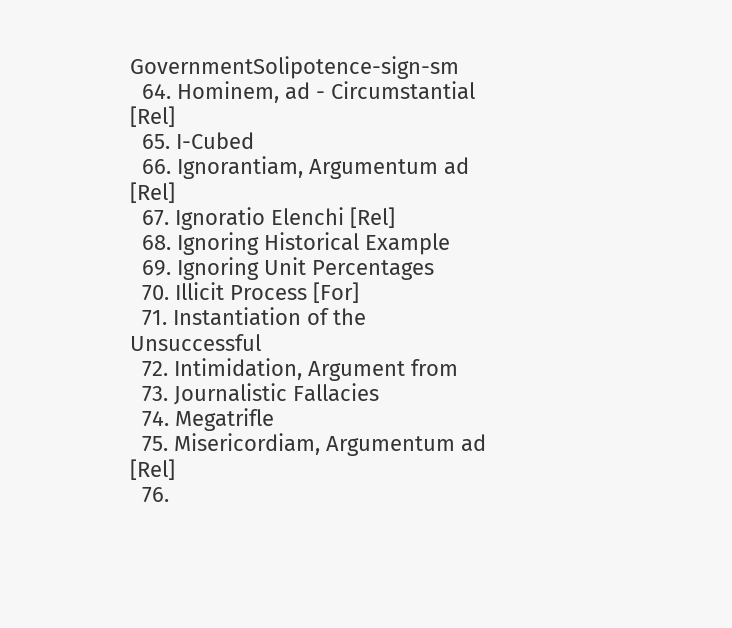GovernmentSolipotence-sign-sm
  64. Hominem, ad - Circumstantial [Rel]
  65. I-Cubed
  66. Ignorantiam, Argumentum ad [Rel]
  67. Ignoratio Elenchi [Rel]
  68. Ignoring Historical Example
  69. Ignoring Unit Percentages
  70. Illicit Process [For]
  71. Instantiation of the Unsuccessful
  72. Intimidation, Argument from
  73. Journalistic Fallacies
  74. Megatrifle
  75. Misericordiam, Argumentum ad [Rel]
  76.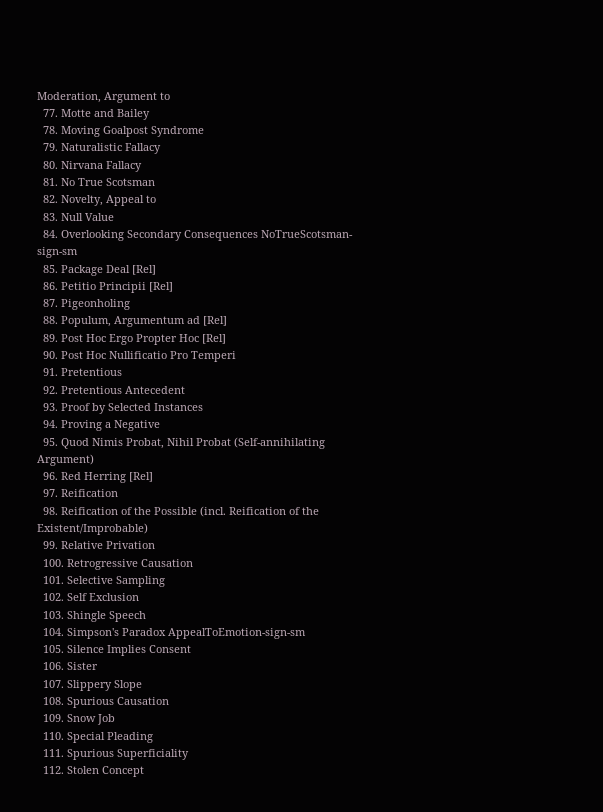Moderation, Argument to
  77. Motte and Bailey
  78. Moving Goalpost Syndrome
  79. Naturalistic Fallacy
  80. Nirvana Fallacy
  81. No True Scotsman
  82. Novelty, Appeal to
  83. Null Value
  84. Overlooking Secondary Consequences NoTrueScotsman-sign-sm
  85. Package Deal [Rel]
  86. Petitio Principii [Rel]
  87. Pigeonholing
  88. Populum, Argumentum ad [Rel]
  89. Post Hoc Ergo Propter Hoc [Rel]
  90. Post Hoc Nullificatio Pro Temperi
  91. Pretentious
  92. Pretentious Antecedent
  93. Proof by Selected Instances
  94. Proving a Negative
  95. Quod Nimis Probat, Nihil Probat (Self-annihilating Argument)
  96. Red Herring [Rel]
  97. Reification
  98. Reification of the Possible (incl. Reification of the Existent/Improbable)
  99. Relative Privation
  100. Retrogressive Causation
  101. Selective Sampling
  102. Self Exclusion
  103. Shingle Speech
  104. Simpson's Paradox AppealToEmotion-sign-sm
  105. Silence Implies Consent
  106. Sister
  107. Slippery Slope
  108. Spurious Causation
  109. Snow Job
  110. Special Pleading
  111. Spurious Superficiality
  112. Stolen Concept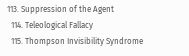113. Suppression of the Agent
  114. Teleological Fallacy
  115. Thompson Invisibility Syndrome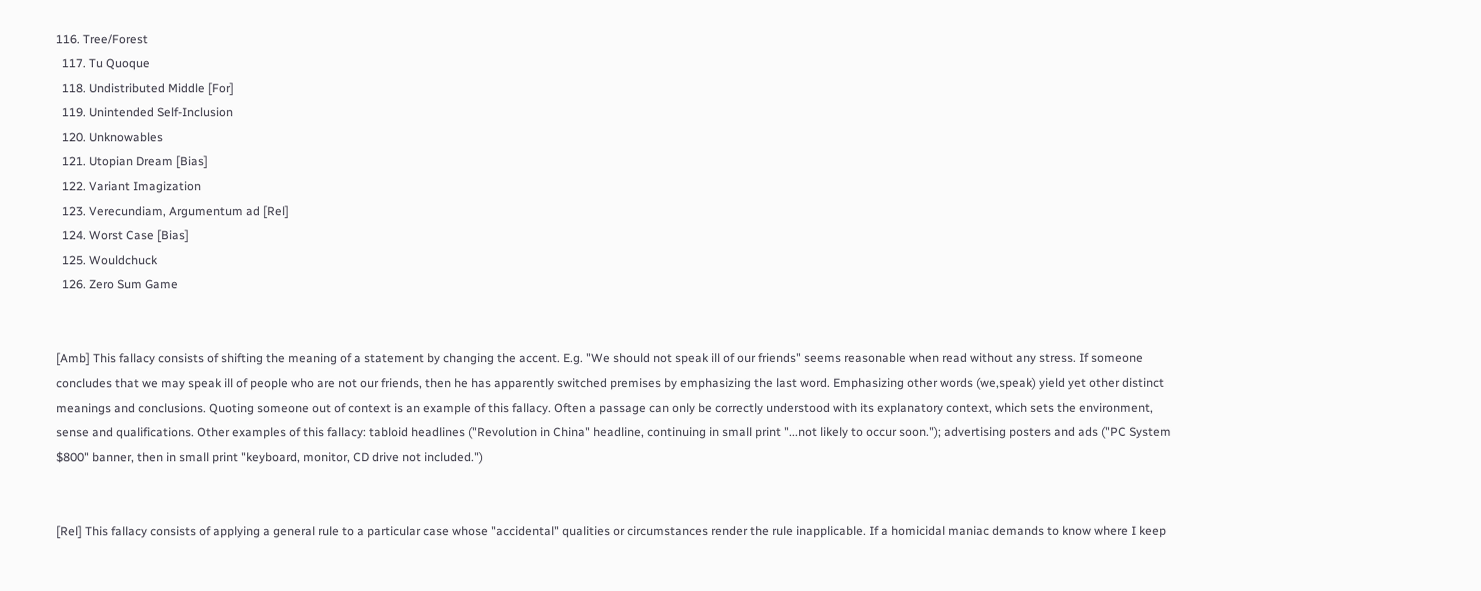116. Tree/Forest
  117. Tu Quoque
  118. Undistributed Middle [For]
  119. Unintended Self-Inclusion
  120. Unknowables
  121. Utopian Dream [Bias]
  122. Variant Imagization
  123. Verecundiam, Argumentum ad [Rel]
  124. Worst Case [Bias]
  125. Wouldchuck
  126. Zero Sum Game


[Amb] This fallacy consists of shifting the meaning of a statement by changing the accent. E.g. "We should not speak ill of our friends" seems reasonable when read without any stress. If someone concludes that we may speak ill of people who are not our friends, then he has apparently switched premises by emphasizing the last word. Emphasizing other words (we,speak) yield yet other distinct meanings and conclusions. Quoting someone out of context is an example of this fallacy. Often a passage can only be correctly understood with its explanatory context, which sets the environment, sense and qualifications. Other examples of this fallacy: tabloid headlines ("Revolution in China" headline, continuing in small print "...not likely to occur soon."); advertising posters and ads ("PC System $800" banner, then in small print "keyboard, monitor, CD drive not included.")


[Rel] This fallacy consists of applying a general rule to a particular case whose "accidental" qualities or circumstances render the rule inapplicable. If a homicidal maniac demands to know where I keep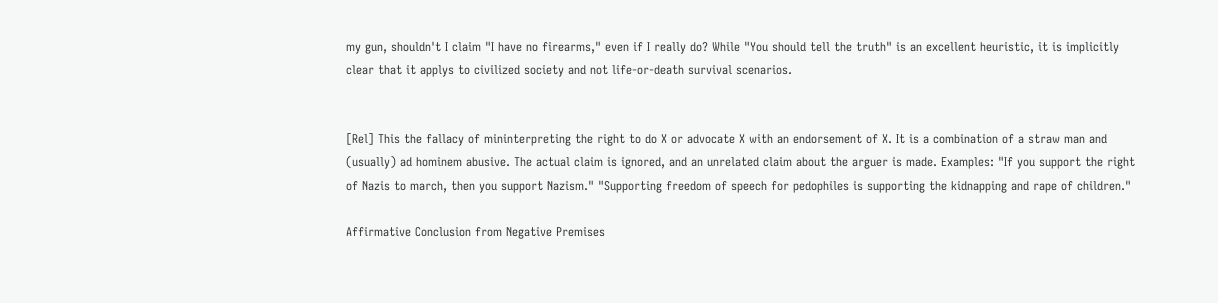my gun, shouldn't I claim "I have no firearms," even if I really do? While "You should tell the truth" is an excellent heuristic, it is implicitly clear that it applys to civilized society and not life-or-death survival scenarios.


[Rel] This the fallacy of mininterpreting the right to do X or advocate X with an endorsement of X. It is a combination of a straw man and (usually) ad hominem abusive. The actual claim is ignored, and an unrelated claim about the arguer is made. Examples: "If you support the right of Nazis to march, then you support Nazism." "Supporting freedom of speech for pedophiles is supporting the kidnapping and rape of children."

Affirmative Conclusion from Negative Premises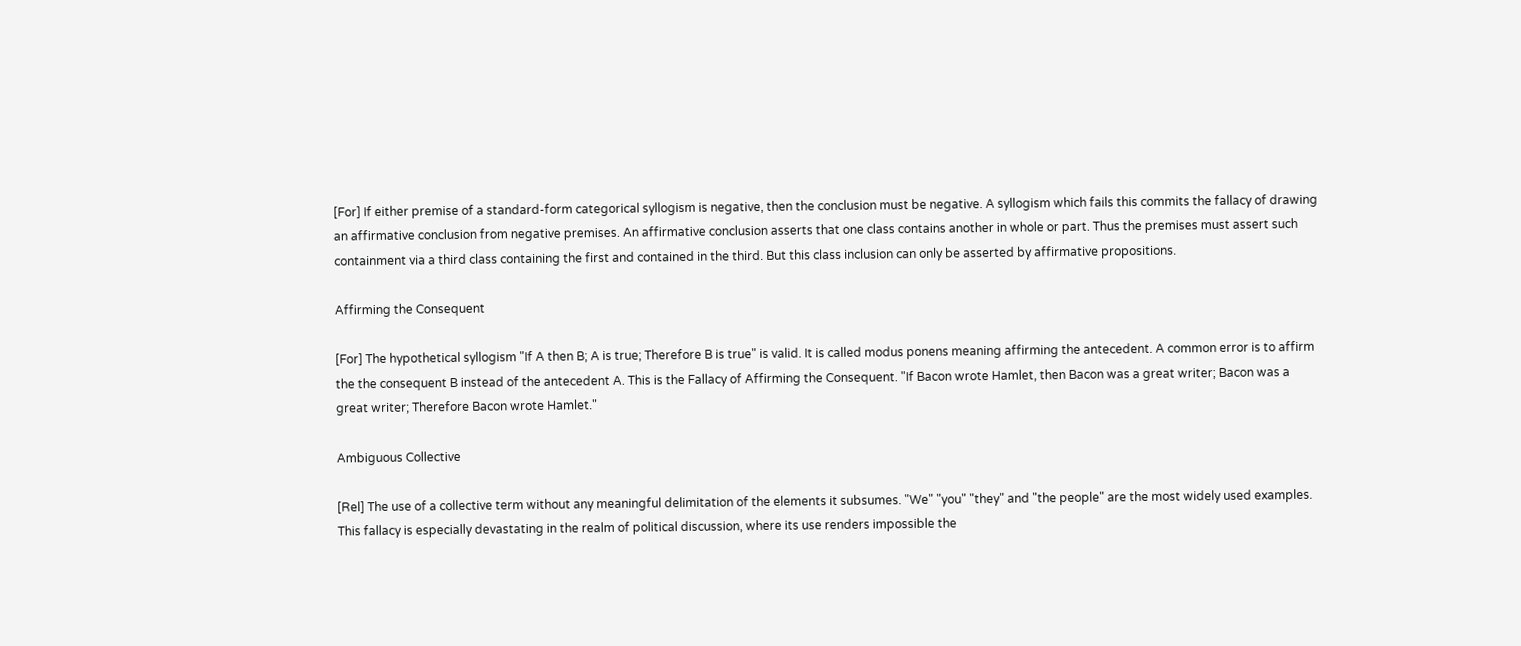[For] If either premise of a standard-form categorical syllogism is negative, then the conclusion must be negative. A syllogism which fails this commits the fallacy of drawing an affirmative conclusion from negative premises. An affirmative conclusion asserts that one class contains another in whole or part. Thus the premises must assert such containment via a third class containing the first and contained in the third. But this class inclusion can only be asserted by affirmative propositions.

Affirming the Consequent

[For] The hypothetical syllogism "If A then B; A is true; Therefore B is true" is valid. It is called modus ponens meaning affirming the antecedent. A common error is to affirm the the consequent B instead of the antecedent A. This is the Fallacy of Affirming the Consequent. "If Bacon wrote Hamlet, then Bacon was a great writer; Bacon was a great writer; Therefore Bacon wrote Hamlet."

Ambiguous Collective

[Rel] The use of a collective term without any meaningful delimitation of the elements it subsumes. "We" "you" "they" and "the people" are the most widely used examples. This fallacy is especially devastating in the realm of political discussion, where its use renders impossible the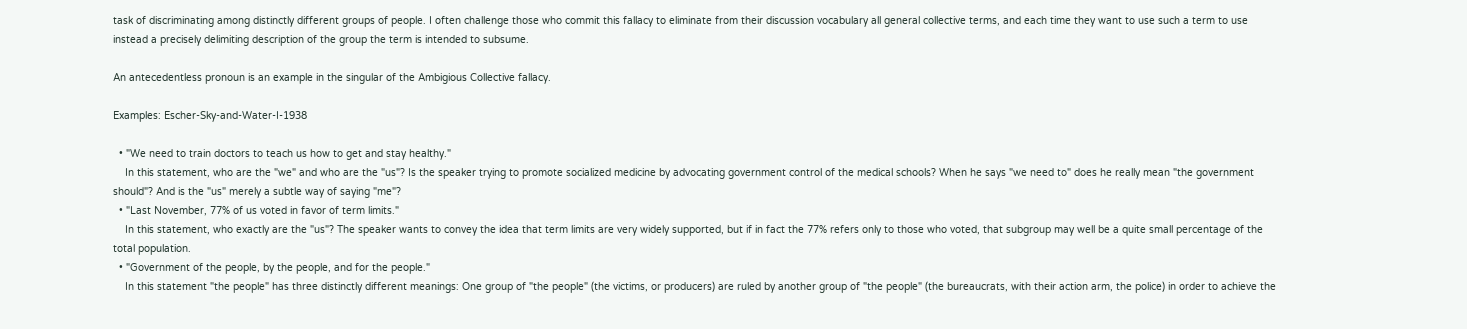task of discriminating among distinctly different groups of people. I often challenge those who commit this fallacy to eliminate from their discussion vocabulary all general collective terms, and each time they want to use such a term to use instead a precisely delimiting description of the group the term is intended to subsume.

An antecedentless pronoun is an example in the singular of the Ambigious Collective fallacy.

Examples: Escher-Sky-and-Water-I-1938

  • "We need to train doctors to teach us how to get and stay healthy."
    In this statement, who are the "we" and who are the "us"? Is the speaker trying to promote socialized medicine by advocating government control of the medical schools? When he says "we need to" does he really mean "the government should"? And is the "us" merely a subtle way of saying "me"?
  • "Last November, 77% of us voted in favor of term limits."
    In this statement, who exactly are the "us"? The speaker wants to convey the idea that term limits are very widely supported, but if in fact the 77% refers only to those who voted, that subgroup may well be a quite small percentage of the total population.
  • "Government of the people, by the people, and for the people."
    In this statement "the people" has three distinctly different meanings: One group of "the people" (the victims, or producers) are ruled by another group of "the people" (the bureaucrats, with their action arm, the police) in order to achieve the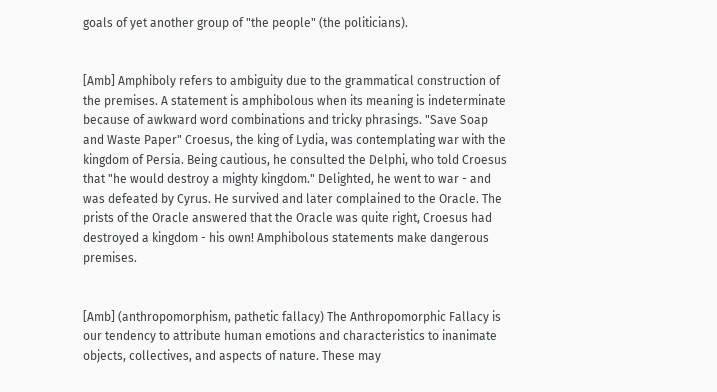goals of yet another group of "the people" (the politicians).


[Amb] Amphiboly refers to ambiguity due to the grammatical construction of the premises. A statement is amphibolous when its meaning is indeterminate because of awkward word combinations and tricky phrasings. "Save Soap and Waste Paper" Croesus, the king of Lydia, was contemplating war with the kingdom of Persia. Being cautious, he consulted the Delphi, who told Croesus that "he would destroy a mighty kingdom." Delighted, he went to war - and was defeated by Cyrus. He survived and later complained to the Oracle. The prists of the Oracle answered that the Oracle was quite right, Croesus had destroyed a kingdom - his own! Amphibolous statements make dangerous premises.


[Amb] (anthropomorphism, pathetic fallacy) The Anthropomorphic Fallacy is our tendency to attribute human emotions and characteristics to inanimate objects, collectives, and aspects of nature. These may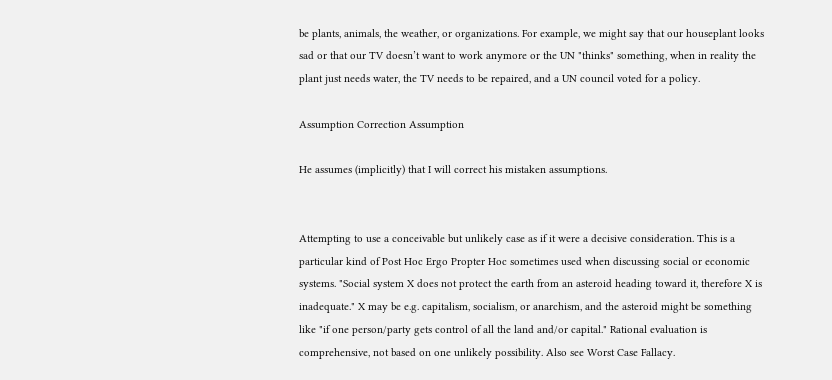be plants, animals, the weather, or organizations. For example, we might say that our houseplant looks sad or that our TV doesn’t want to work anymore or the UN "thinks" something, when in reality the plant just needs water, the TV needs to be repaired, and a UN council voted for a policy.

Assumption Correction Assumption

He assumes (implicitly) that I will correct his mistaken assumptions.


Attempting to use a conceivable but unlikely case as if it were a decisive consideration. This is a particular kind of Post Hoc Ergo Propter Hoc sometimes used when discussing social or economic systems. "Social system X does not protect the earth from an asteroid heading toward it, therefore X is inadequate." X may be e.g. capitalism, socialism, or anarchism, and the asteroid might be something like "if one person/party gets control of all the land and/or capital." Rational evaluation is comprehensive, not based on one unlikely possibility. Also see Worst Case Fallacy.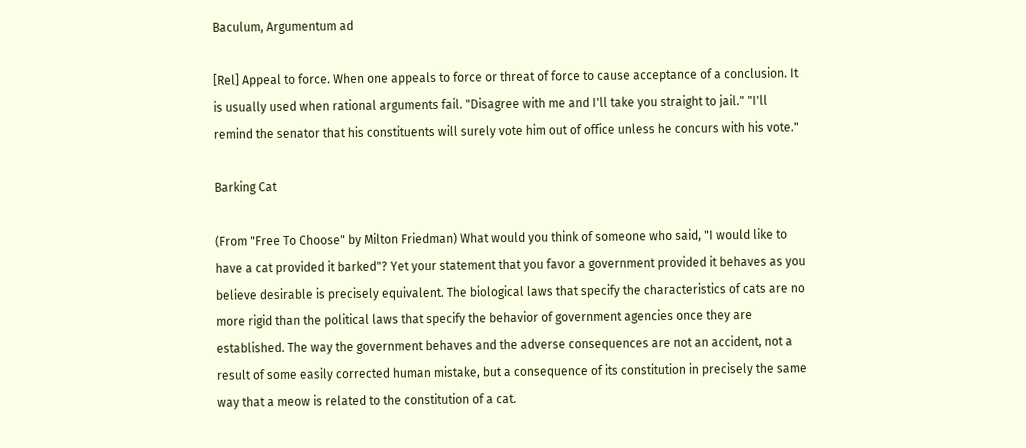Baculum, Argumentum ad

[Rel] Appeal to force. When one appeals to force or threat of force to cause acceptance of a conclusion. It is usually used when rational arguments fail. "Disagree with me and I'll take you straight to jail." "I'll remind the senator that his constituents will surely vote him out of office unless he concurs with his vote."

Barking Cat

(From "Free To Choose" by Milton Friedman) What would you think of someone who said, "I would like to have a cat provided it barked"? Yet your statement that you favor a government provided it behaves as you believe desirable is precisely equivalent. The biological laws that specify the characteristics of cats are no more rigid than the political laws that specify the behavior of government agencies once they are established. The way the government behaves and the adverse consequences are not an accident, not a result of some easily corrected human mistake, but a consequence of its constitution in precisely the same way that a meow is related to the constitution of a cat.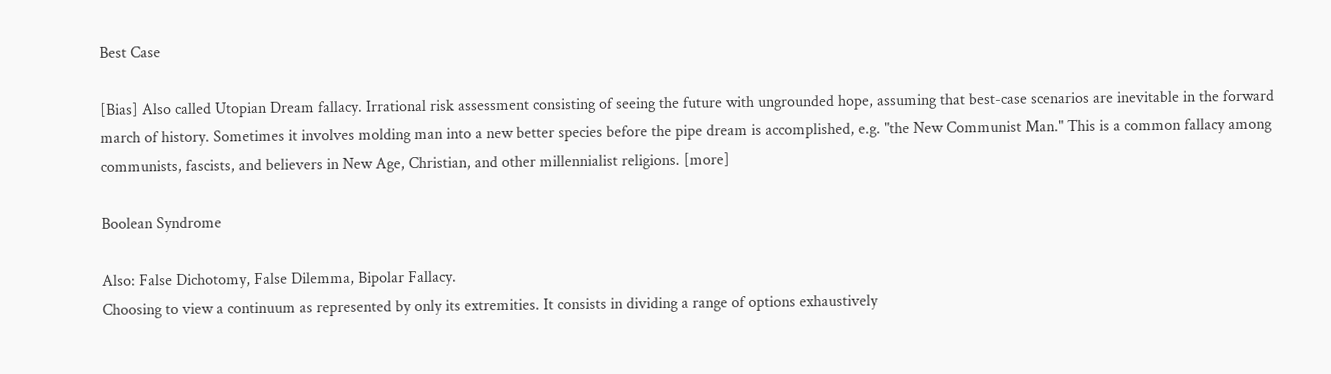Best Case

[Bias] Also called Utopian Dream fallacy. Irrational risk assessment consisting of seeing the future with ungrounded hope, assuming that best-case scenarios are inevitable in the forward march of history. Sometimes it involves molding man into a new better species before the pipe dream is accomplished, e.g. "the New Communist Man." This is a common fallacy among communists, fascists, and believers in New Age, Christian, and other millennialist religions. [more]

Boolean Syndrome

Also: False Dichotomy, False Dilemma, Bipolar Fallacy.
Choosing to view a continuum as represented by only its extremities. It consists in dividing a range of options exhaustively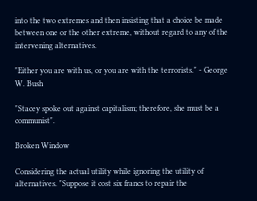into the two extremes and then insisting that a choice be made between one or the other extreme, without regard to any of the intervening alternatives.

"Either you are with us, or you are with the terrorists." - George W. Bush

"Stacey spoke out against capitalism; therefore, she must be a communist".

Broken Window

Considering the actual utility while ignoring the utility of alternatives. "Suppose it cost six francs to repair the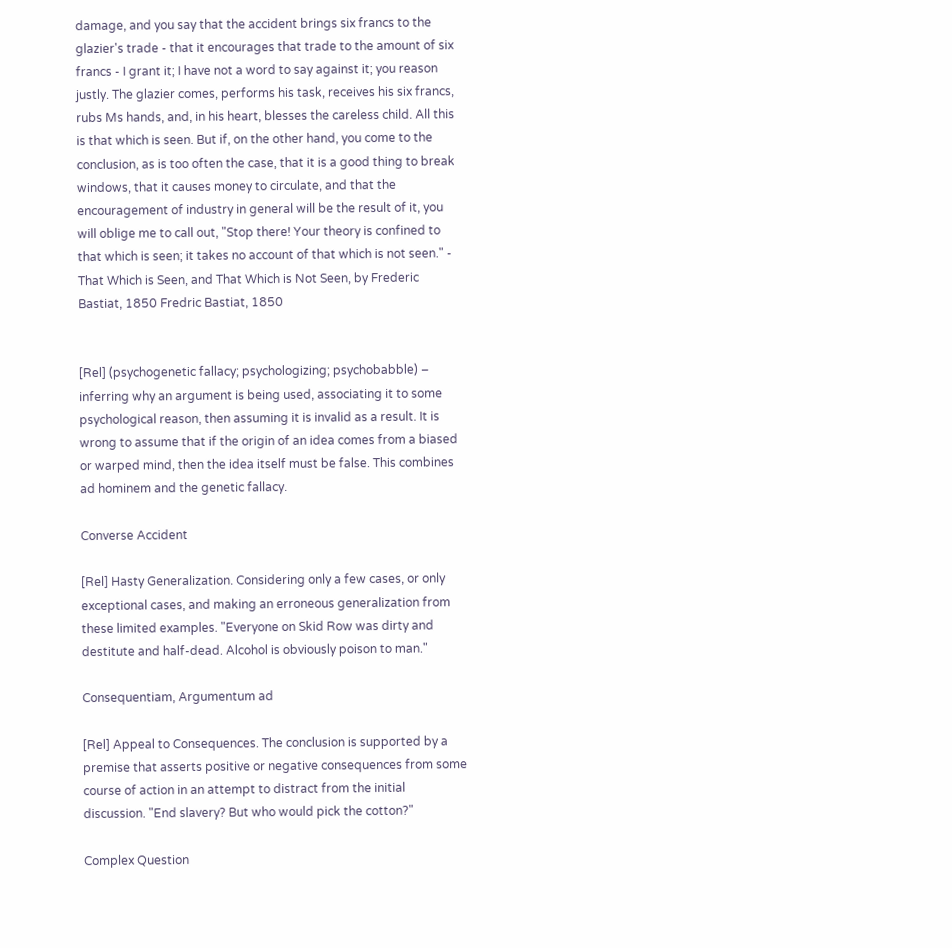damage, and you say that the accident brings six francs to the glazier's trade - that it encourages that trade to the amount of six francs - I grant it; I have not a word to say against it; you reason justly. The glazier comes, performs his task, receives his six francs, rubs Ms hands, and, in his heart, blesses the careless child. All this is that which is seen. But if, on the other hand, you come to the conclusion, as is too often the case, that it is a good thing to break windows, that it causes money to circulate, and that the encouragement of industry in general will be the result of it, you will oblige me to call out, "Stop there! Your theory is confined to that which is seen; it takes no account of that which is not seen." - That Which is Seen, and That Which is Not Seen, by Frederic Bastiat, 1850 Fredric Bastiat, 1850


[Rel] (psychogenetic fallacy; psychologizing; psychobabble) – inferring why an argument is being used, associating it to some psychological reason, then assuming it is invalid as a result. It is wrong to assume that if the origin of an idea comes from a biased or warped mind, then the idea itself must be false. This combines ad hominem and the genetic fallacy.

Converse Accident

[Rel] Hasty Generalization. Considering only a few cases, or only exceptional cases, and making an erroneous generalization from these limited examples. "Everyone on Skid Row was dirty and destitute and half-dead. Alcohol is obviously poison to man."

Consequentiam, Argumentum ad

[Rel] Appeal to Consequences. The conclusion is supported by a premise that asserts positive or negative consequences from some course of action in an attempt to distract from the initial discussion. "End slavery? But who would pick the cotton?"

Complex Question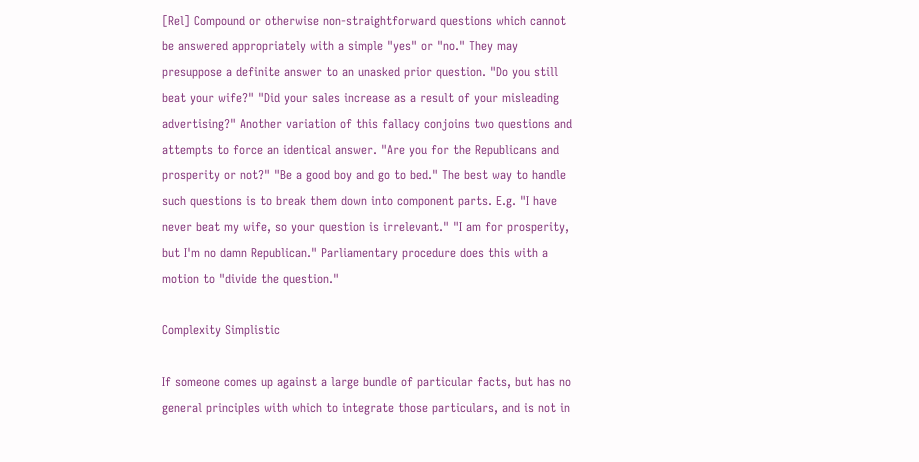[Rel] Compound or otherwise non-straightforward questions which cannot be answered appropriately with a simple "yes" or "no." They may presuppose a definite answer to an unasked prior question. "Do you still beat your wife?" "Did your sales increase as a result of your misleading advertising?" Another variation of this fallacy conjoins two questions and attempts to force an identical answer. "Are you for the Republicans and prosperity or not?" "Be a good boy and go to bed." The best way to handle such questions is to break them down into component parts. E.g. "I have never beat my wife, so your question is irrelevant." "I am for prosperity, but I'm no damn Republican." Parliamentary procedure does this with a motion to "divide the question."

Complexity Simplistic

If someone comes up against a large bundle of particular facts, but has no general principles with which to integrate those particulars, and is not in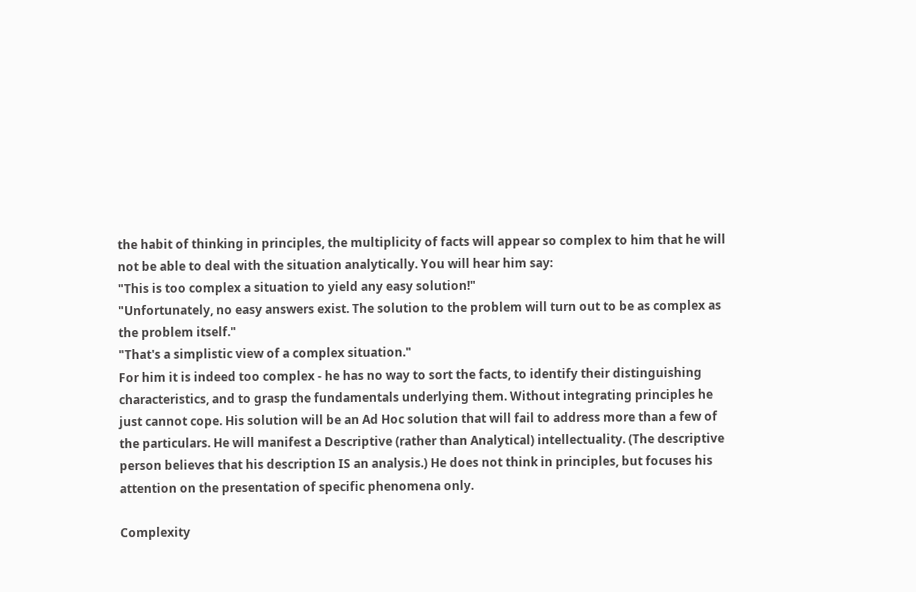the habit of thinking in principles, the multiplicity of facts will appear so complex to him that he will not be able to deal with the situation analytically. You will hear him say:
"This is too complex a situation to yield any easy solution!"
"Unfortunately, no easy answers exist. The solution to the problem will turn out to be as complex as the problem itself."
"That's a simplistic view of a complex situation."
For him it is indeed too complex - he has no way to sort the facts, to identify their distinguishing characteristics, and to grasp the fundamentals underlying them. Without integrating principles he just cannot cope. His solution will be an Ad Hoc solution that will fail to address more than a few of the particulars. He will manifest a Descriptive (rather than Analytical) intellectuality. (The descriptive person believes that his description IS an analysis.) He does not think in principles, but focuses his attention on the presentation of specific phenomena only.

Complexity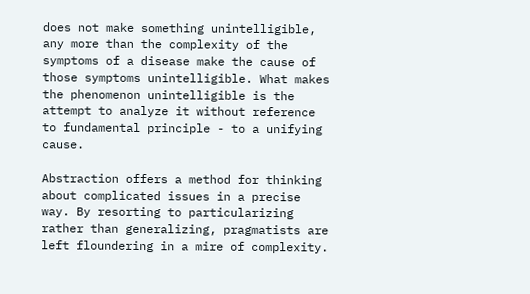does not make something unintelligible, any more than the complexity of the symptoms of a disease make the cause of those symptoms unintelligible. What makes the phenomenon unintelligible is the attempt to analyze it without reference to fundamental principle - to a unifying cause.

Abstraction offers a method for thinking about complicated issues in a precise way. By resorting to particularizing rather than generalizing, pragmatists are left floundering in a mire of complexity.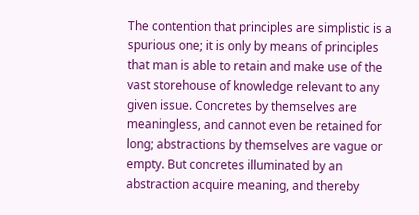The contention that principles are simplistic is a spurious one; it is only by means of principles that man is able to retain and make use of the vast storehouse of knowledge relevant to any given issue. Concretes by themselves are meaningless, and cannot even be retained for long; abstractions by themselves are vague or empty. But concretes illuminated by an abstraction acquire meaning, and thereby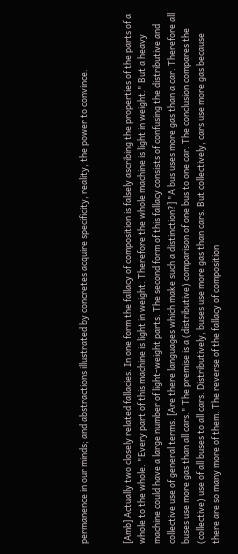permanence in our minds; and abstractions illustrated by concretes acquire specificity, reality, the power to convince.


[Amb] Actually two closely related fallacies. In one form the fallacy of composition is falsely ascribing the properties of the parts of a whole to the whole. "Every part of this machine is light in weight. Therefore the whole machine is light in weight." But a heavy machine could have a large number of light-weight parts. The second form of this fallacy consists of confusing the distributive and collective use of general terms. [Are there languages which make such a distinction?] "A bus uses more gas than a car. Therefore all buses use more gas than all cars." The premise is a (distributive) comparison of one bus to one car. The conclusion compares the (collective) use of all buses to all cars. Distributively, buses use more gas than cars. But collectively, cars use more gas because there are so many more of them. The reverse of the fallacy of composition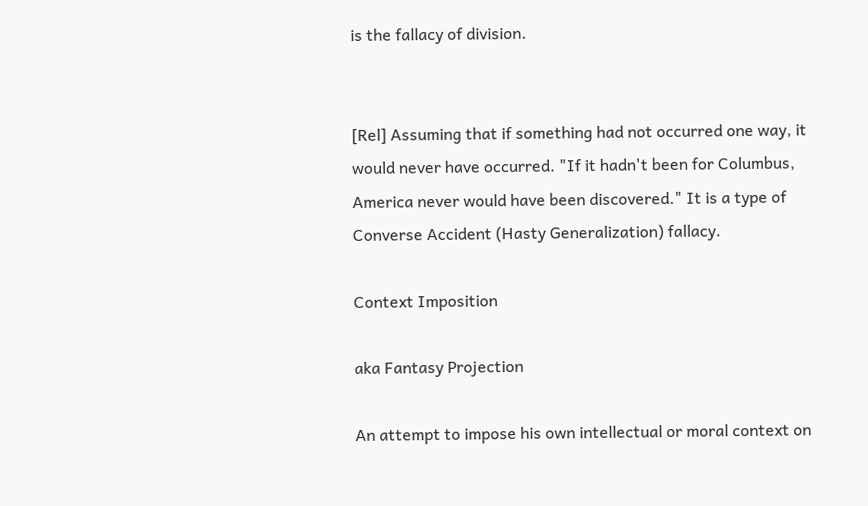is the fallacy of division.


[Rel] Assuming that if something had not occurred one way, it would never have occurred. "If it hadn't been for Columbus, America never would have been discovered." It is a type of Converse Accident (Hasty Generalization) fallacy.

Context Imposition

aka Fantasy Projection

An attempt to impose his own intellectual or moral context on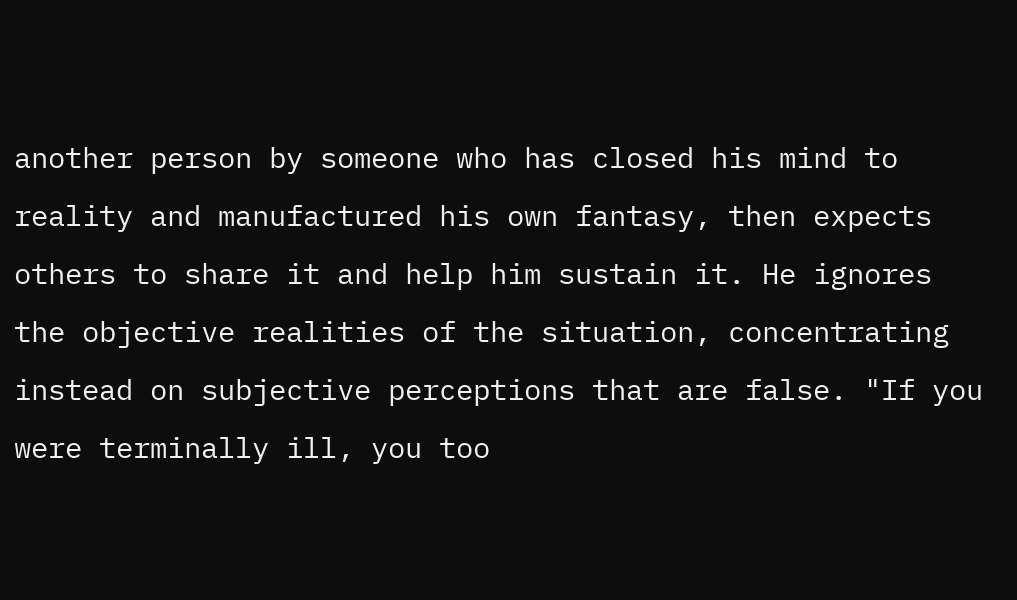another person by someone who has closed his mind to reality and manufactured his own fantasy, then expects others to share it and help him sustain it. He ignores the objective realities of the situation, concentrating instead on subjective perceptions that are false. "If you were terminally ill, you too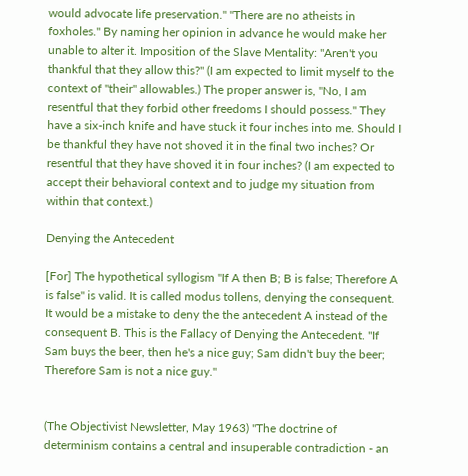would advocate life preservation." "There are no atheists in foxholes." By naming her opinion in advance he would make her unable to alter it. Imposition of the Slave Mentality: "Aren't you thankful that they allow this?" (I am expected to limit myself to the context of "their" allowables.) The proper answer is, "No, I am resentful that they forbid other freedoms I should possess." They have a six-inch knife and have stuck it four inches into me. Should I be thankful they have not shoved it in the final two inches? Or resentful that they have shoved it in four inches? (I am expected to accept their behavioral context and to judge my situation from within that context.)

Denying the Antecedent

[For] The hypothetical syllogism "If A then B; B is false; Therefore A is false" is valid. It is called modus tollens, denying the consequent. It would be a mistake to deny the the antecedent A instead of the consequent B. This is the Fallacy of Denying the Antecedent. "If Sam buys the beer, then he's a nice guy; Sam didn't buy the beer; Therefore Sam is not a nice guy."


(The Objectivist Newsletter, May 1963) "The doctrine of determinism contains a central and insuperable contradiction - an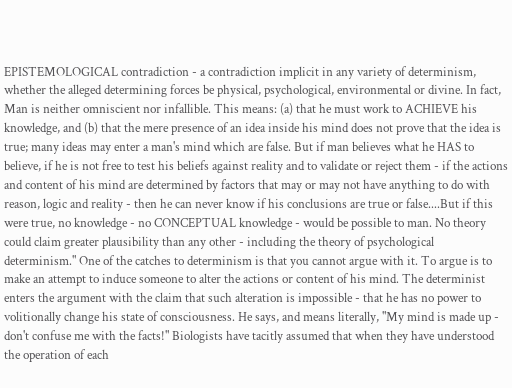EPISTEMOLOGICAL contradiction - a contradiction implicit in any variety of determinism, whether the alleged determining forces be physical, psychological, environmental or divine. In fact, Man is neither omniscient nor infallible. This means: (a) that he must work to ACHIEVE his knowledge, and (b) that the mere presence of an idea inside his mind does not prove that the idea is true; many ideas may enter a man's mind which are false. But if man believes what he HAS to believe, if he is not free to test his beliefs against reality and to validate or reject them - if the actions and content of his mind are determined by factors that may or may not have anything to do with reason, logic and reality - then he can never know if his conclusions are true or false....But if this were true, no knowledge - no CONCEPTUAL knowledge - would be possible to man. No theory could claim greater plausibility than any other - including the theory of psychological determinism." One of the catches to determinism is that you cannot argue with it. To argue is to make an attempt to induce someone to alter the actions or content of his mind. The determinist enters the argument with the claim that such alteration is impossible - that he has no power to volitionally change his state of consciousness. He says, and means literally, "My mind is made up - don't confuse me with the facts!" Biologists have tacitly assumed that when they have understood the operation of each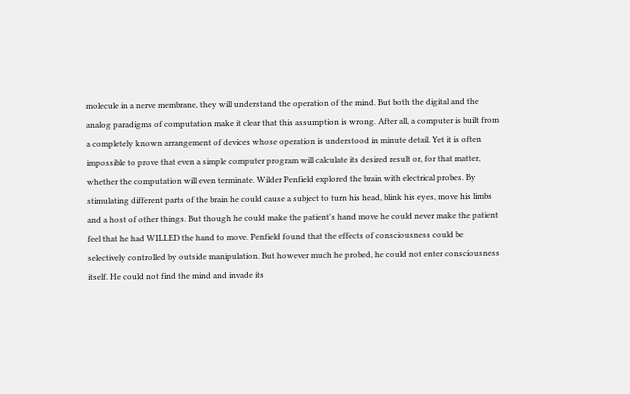molecule in a nerve membrane, they will understand the operation of the mind. But both the digital and the analog paradigms of computation make it clear that this assumption is wrong. After all, a computer is built from a completely known arrangement of devices whose operation is understood in minute detail. Yet it is often impossible to prove that even a simple computer program will calculate its desired result or, for that matter, whether the computation will even terminate. Wilder Penfield explored the brain with electrical probes. By stimulating different parts of the brain he could cause a subject to turn his head, blink his eyes, move his limbs and a host of other things. But though he could make the patient's hand move he could never make the patient feel that he had WILLED the hand to move. Penfield found that the effects of consciousness could be selectively controlled by outside manipulation. But however much he probed, he could not enter consciousness itself. He could not find the mind and invade its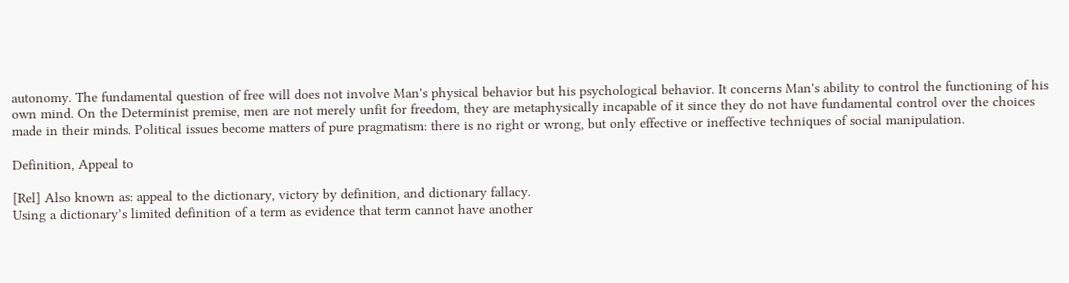autonomy. The fundamental question of free will does not involve Man's physical behavior but his psychological behavior. It concerns Man's ability to control the functioning of his own mind. On the Determinist premise, men are not merely unfit for freedom, they are metaphysically incapable of it since they do not have fundamental control over the choices made in their minds. Political issues become matters of pure pragmatism: there is no right or wrong, but only effective or ineffective techniques of social manipulation.

Definition, Appeal to

[Rel] Also known as: appeal to the dictionary, victory by definition, and dictionary fallacy.
Using a dictionary’s limited definition of a term as evidence that term cannot have another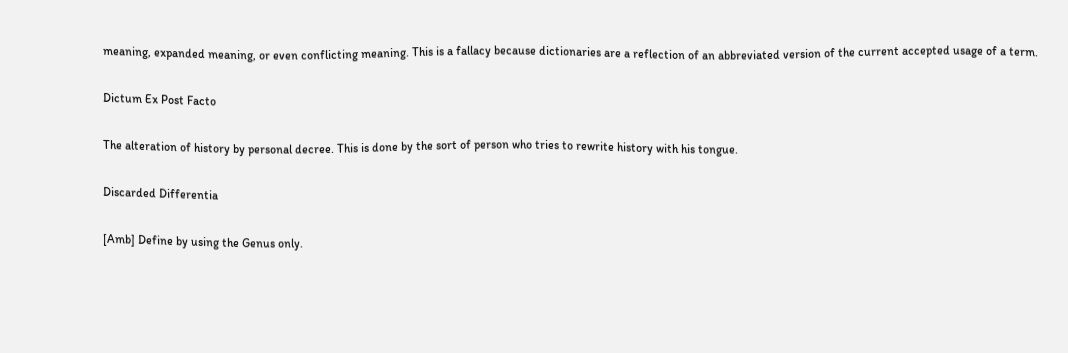meaning, expanded meaning, or even conflicting meaning. This is a fallacy because dictionaries are a reflection of an abbreviated version of the current accepted usage of a term.

Dictum Ex Post Facto

The alteration of history by personal decree. This is done by the sort of person who tries to rewrite history with his tongue.

Discarded Differentia

[Amb] Define by using the Genus only.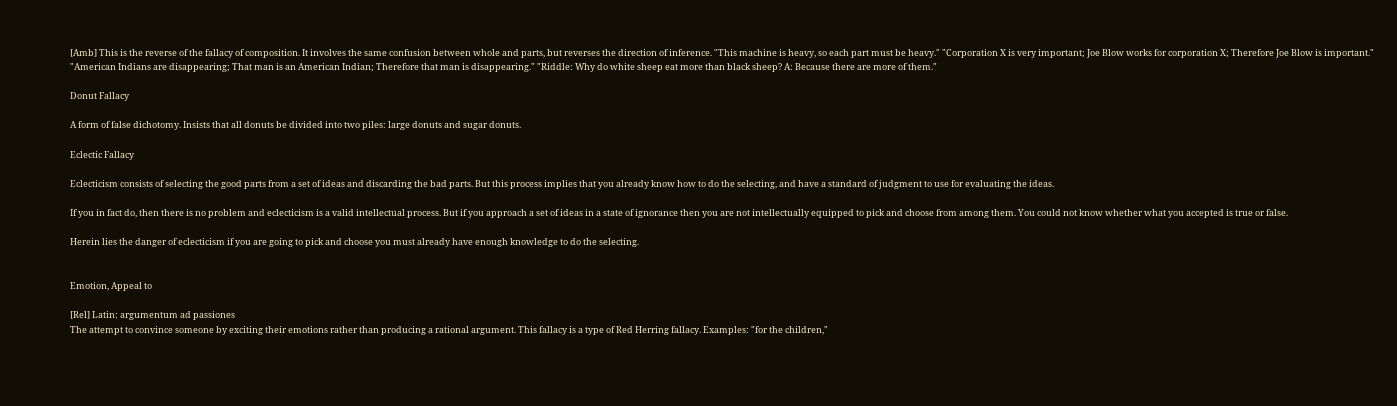[Amb] This is the reverse of the fallacy of composition. It involves the same confusion between whole and parts, but reverses the direction of inference. "This machine is heavy, so each part must be heavy." "Corporation X is very important; Joe Blow works for corporation X; Therefore Joe Blow is important." "American Indians are disappearing; That man is an American Indian; Therefore that man is disappearing." "Riddle: Why do white sheep eat more than black sheep? A: Because there are more of them."

Donut Fallacy

A form of false dichotomy. Insists that all donuts be divided into two piles: large donuts and sugar donuts.

Eclectic Fallacy

Eclecticism consists of selecting the good parts from a set of ideas and discarding the bad parts. But this process implies that you already know how to do the selecting, and have a standard of judgment to use for evaluating the ideas.

If you in fact do, then there is no problem and eclecticism is a valid intellectual process. But if you approach a set of ideas in a state of ignorance then you are not intellectually equipped to pick and choose from among them. You could not know whether what you accepted is true or false.

Herein lies the danger of eclecticism if you are going to pick and choose you must already have enough knowledge to do the selecting.


Emotion, Appeal to

[Rel] Latin: argumentum ad passiones
The attempt to convince someone by exciting their emotions rather than producing a rational argument. This fallacy is a type of Red Herring fallacy. Examples: "for the children,"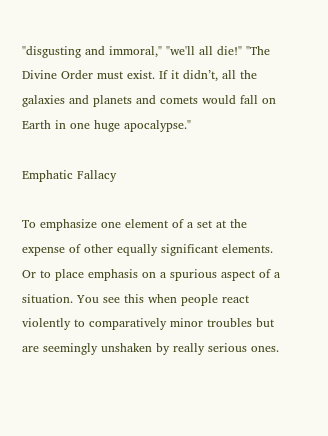"disgusting and immoral," "we'll all die!" "The Divine Order must exist. If it didn’t, all the galaxies and planets and comets would fall on Earth in one huge apocalypse."

Emphatic Fallacy

To emphasize one element of a set at the expense of other equally significant elements. Or to place emphasis on a spurious aspect of a situation. You see this when people react violently to comparatively minor troubles but are seemingly unshaken by really serious ones.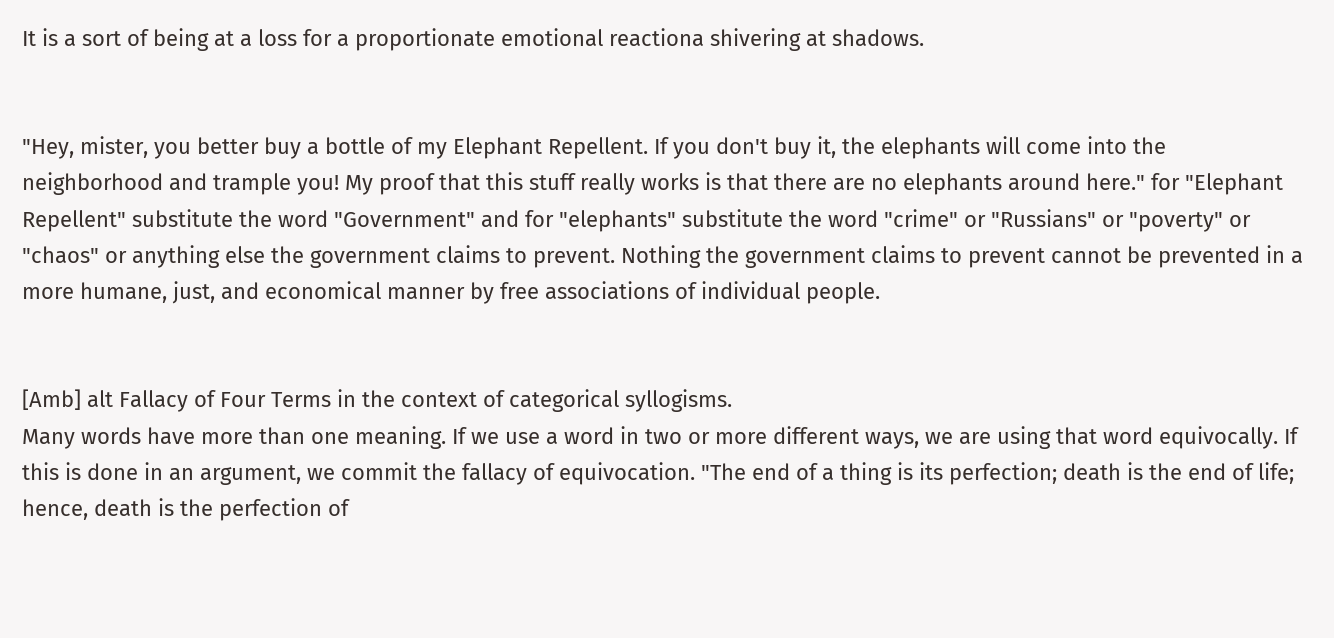It is a sort of being at a loss for a proportionate emotional reactiona shivering at shadows.


"Hey, mister, you better buy a bottle of my Elephant Repellent. If you don't buy it, the elephants will come into the neighborhood and trample you! My proof that this stuff really works is that there are no elephants around here." for "Elephant Repellent" substitute the word "Government" and for "elephants" substitute the word "crime" or "Russians" or "poverty" or "chaos" or anything else the government claims to prevent. Nothing the government claims to prevent cannot be prevented in a more humane, just, and economical manner by free associations of individual people.


[Amb] alt Fallacy of Four Terms in the context of categorical syllogisms.
Many words have more than one meaning. If we use a word in two or more different ways, we are using that word equivocally. If this is done in an argument, we commit the fallacy of equivocation. "The end of a thing is its perfection; death is the end of life; hence, death is the perfection of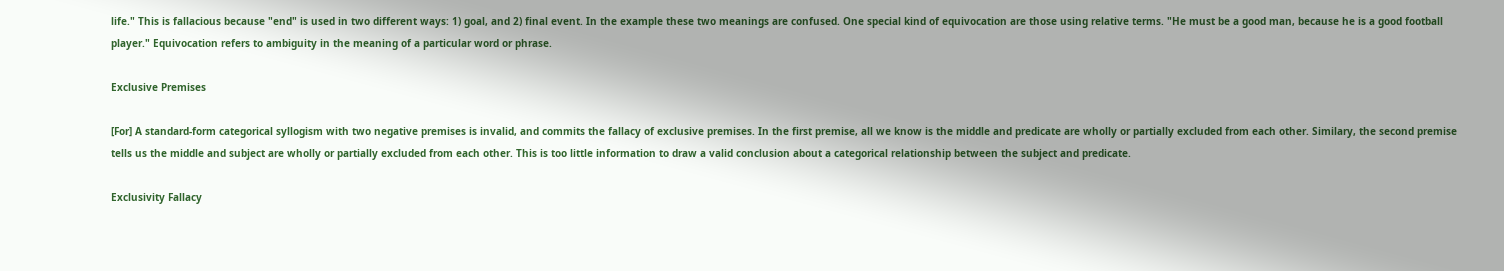life." This is fallacious because "end" is used in two different ways: 1) goal, and 2) final event. In the example these two meanings are confused. One special kind of equivocation are those using relative terms. "He must be a good man, because he is a good football player." Equivocation refers to ambiguity in the meaning of a particular word or phrase.

Exclusive Premises

[For] A standard-form categorical syllogism with two negative premises is invalid, and commits the fallacy of exclusive premises. In the first premise, all we know is the middle and predicate are wholly or partially excluded from each other. Similary, the second premise tells us the middle and subject are wholly or partially excluded from each other. This is too little information to draw a valid conclusion about a categorical relationship between the subject and predicate.

Exclusivity Fallacy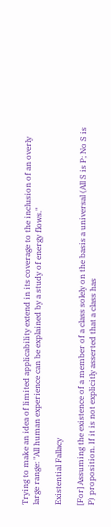Trying to make an idea of limited applicability extend in its coverage to the inclusion of an overly large range: "All human experience can be explained by a study of energy flows."

Existential Fallacy

[For] Assuming the existence of a member of a class solely on the basis a universal (All S is P; No S is P) proposition. If it is not explicitly asserted that a class has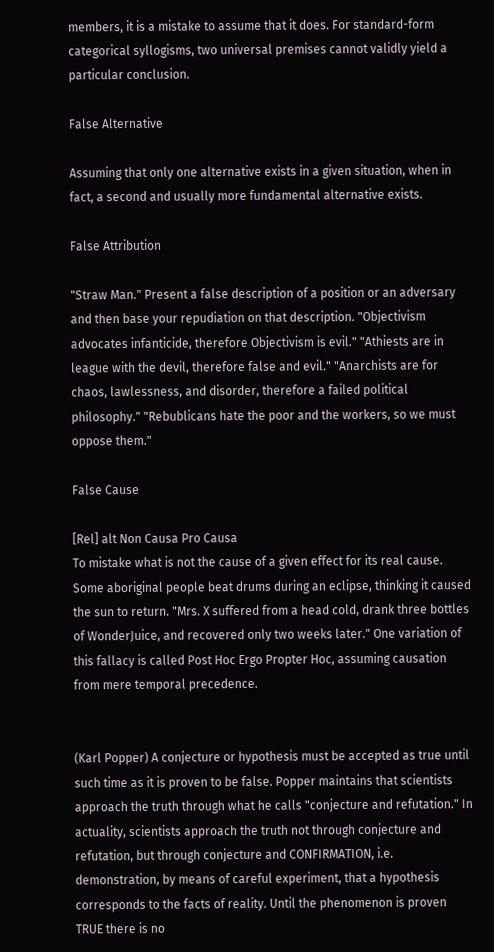members, it is a mistake to assume that it does. For standard-form categorical syllogisms, two universal premises cannot validly yield a particular conclusion.

False Alternative

Assuming that only one alternative exists in a given situation, when in fact, a second and usually more fundamental alternative exists.

False Attribution

"Straw Man." Present a false description of a position or an adversary and then base your repudiation on that description. "Objectivism advocates infanticide, therefore Objectivism is evil." "Athiests are in league with the devil, therefore false and evil." "Anarchists are for chaos, lawlessness, and disorder, therefore a failed political philosophy." "Rebublicans hate the poor and the workers, so we must oppose them."

False Cause

[Rel] alt Non Causa Pro Causa
To mistake what is not the cause of a given effect for its real cause. Some aboriginal people beat drums during an eclipse, thinking it caused the sun to return. "Mrs. X suffered from a head cold, drank three bottles of WonderJuice, and recovered only two weeks later." One variation of this fallacy is called Post Hoc Ergo Propter Hoc, assuming causation from mere temporal precedence.


(Karl Popper) A conjecture or hypothesis must be accepted as true until such time as it is proven to be false. Popper maintains that scientists approach the truth through what he calls "conjecture and refutation." In actuality, scientists approach the truth not through conjecture and refutation, but through conjecture and CONFIRMATION, i.e. demonstration, by means of careful experiment, that a hypothesis corresponds to the facts of reality. Until the phenomenon is proven TRUE there is no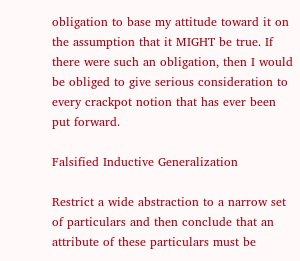obligation to base my attitude toward it on the assumption that it MIGHT be true. If there were such an obligation, then I would be obliged to give serious consideration to every crackpot notion that has ever been put forward.

Falsified Inductive Generalization

Restrict a wide abstraction to a narrow set of particulars and then conclude that an attribute of these particulars must be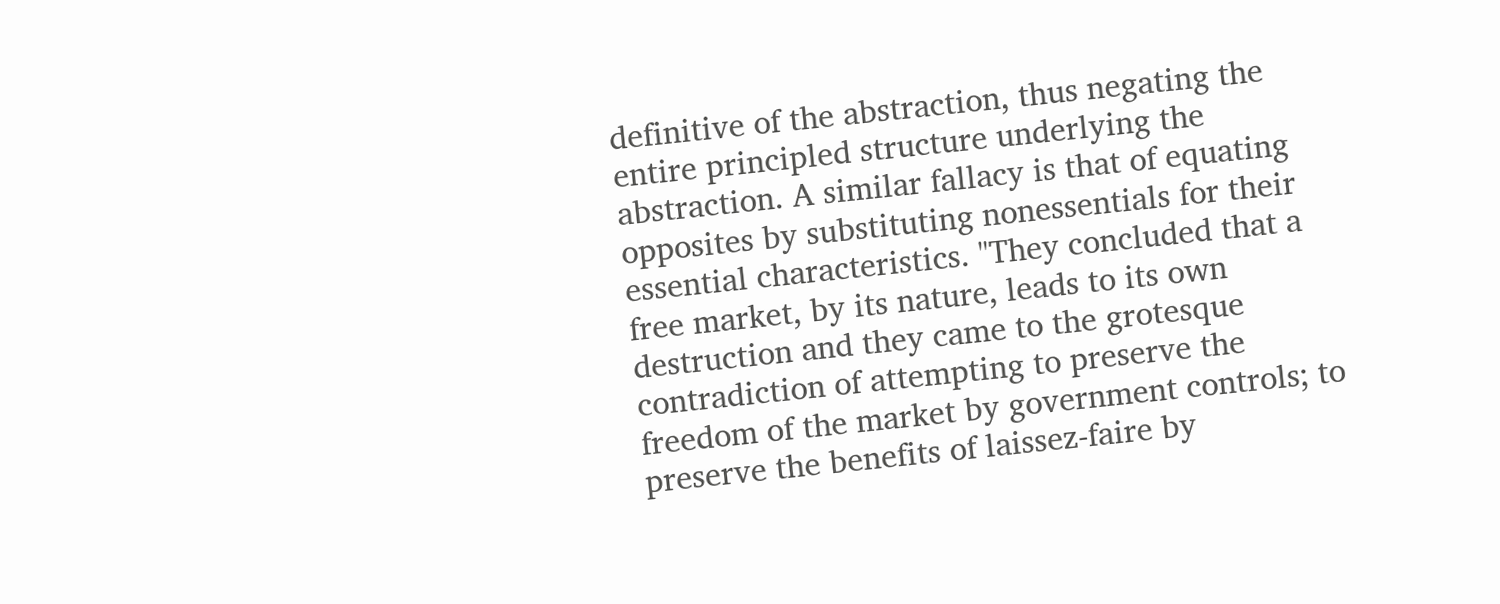definitive of the abstraction, thus negating the entire principled structure underlying the abstraction. A similar fallacy is that of equating opposites by substituting nonessentials for their essential characteristics. "They concluded that a free market, by its nature, leads to its own destruction and they came to the grotesque contradiction of attempting to preserve the freedom of the market by government controls; to preserve the benefits of laissez-faire by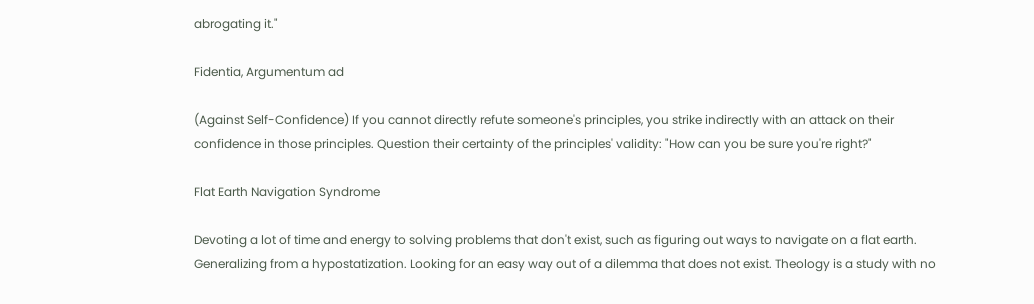abrogating it."

Fidentia, Argumentum ad

(Against Self-Confidence) If you cannot directly refute someone's principles, you strike indirectly with an attack on their confidence in those principles. Question their certainty of the principles' validity: "How can you be sure you're right?"

Flat Earth Navigation Syndrome

Devoting a lot of time and energy to solving problems that don't exist, such as figuring out ways to navigate on a flat earth. Generalizing from a hypostatization. Looking for an easy way out of a dilemma that does not exist. Theology is a study with no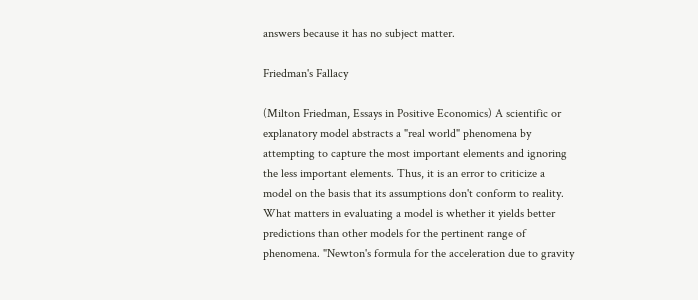answers because it has no subject matter.

Friedman's Fallacy

(Milton Friedman, Essays in Positive Economics) A scientific or explanatory model abstracts a "real world" phenomena by attempting to capture the most important elements and ignoring the less important elements. Thus, it is an error to criticize a model on the basis that its assumptions don't conform to reality. What matters in evaluating a model is whether it yields better predictions than other models for the pertinent range of phenomena. "Newton's formula for the acceleration due to gravity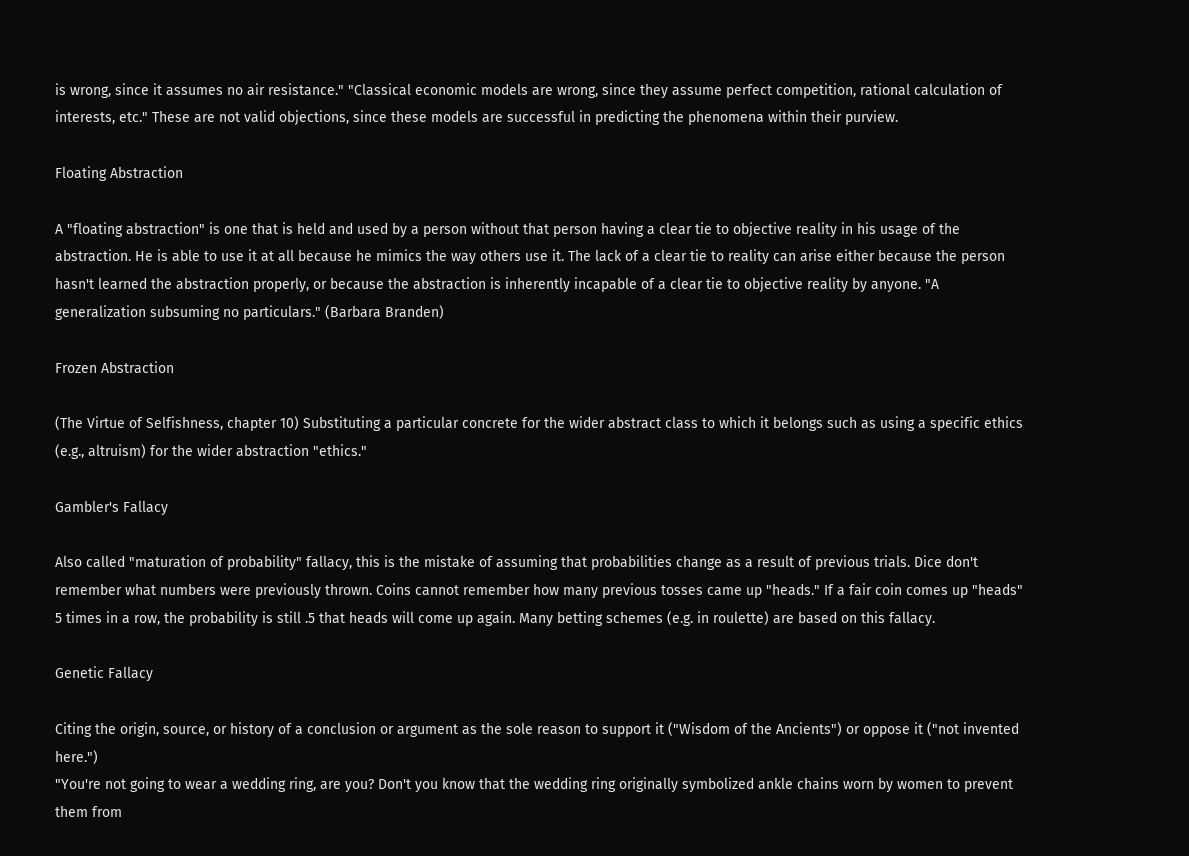is wrong, since it assumes no air resistance." "Classical economic models are wrong, since they assume perfect competition, rational calculation of interests, etc." These are not valid objections, since these models are successful in predicting the phenomena within their purview.

Floating Abstraction

A "floating abstraction" is one that is held and used by a person without that person having a clear tie to objective reality in his usage of the abstraction. He is able to use it at all because he mimics the way others use it. The lack of a clear tie to reality can arise either because the person hasn't learned the abstraction properly, or because the abstraction is inherently incapable of a clear tie to objective reality by anyone. "A generalization subsuming no particulars." (Barbara Branden)

Frozen Abstraction

(The Virtue of Selfishness, chapter 10) Substituting a particular concrete for the wider abstract class to which it belongs such as using a specific ethics (e.g., altruism) for the wider abstraction "ethics."

Gambler's Fallacy

Also called "maturation of probability" fallacy, this is the mistake of assuming that probabilities change as a result of previous trials. Dice don't remember what numbers were previously thrown. Coins cannot remember how many previous tosses came up "heads." If a fair coin comes up "heads" 5 times in a row, the probability is still .5 that heads will come up again. Many betting schemes (e.g. in roulette) are based on this fallacy.

Genetic Fallacy

Citing the origin, source, or history of a conclusion or argument as the sole reason to support it ("Wisdom of the Ancients") or oppose it ("not invented here.")
"You're not going to wear a wedding ring, are you? Don't you know that the wedding ring originally symbolized ankle chains worn by women to prevent them from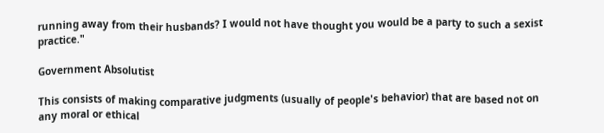running away from their husbands? I would not have thought you would be a party to such a sexist practice."

Government Absolutist

This consists of making comparative judgments (usually of people's behavior) that are based not on any moral or ethical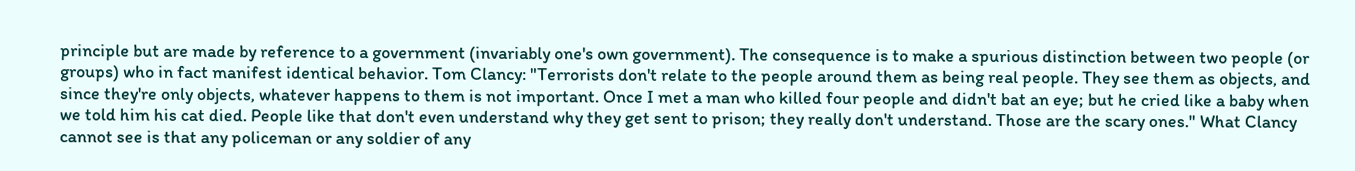principle but are made by reference to a government (invariably one's own government). The consequence is to make a spurious distinction between two people (or groups) who in fact manifest identical behavior. Tom Clancy: "Terrorists don't relate to the people around them as being real people. They see them as objects, and since they're only objects, whatever happens to them is not important. Once I met a man who killed four people and didn't bat an eye; but he cried like a baby when we told him his cat died. People like that don't even understand why they get sent to prison; they really don't understand. Those are the scary ones." What Clancy cannot see is that any policeman or any soldier of any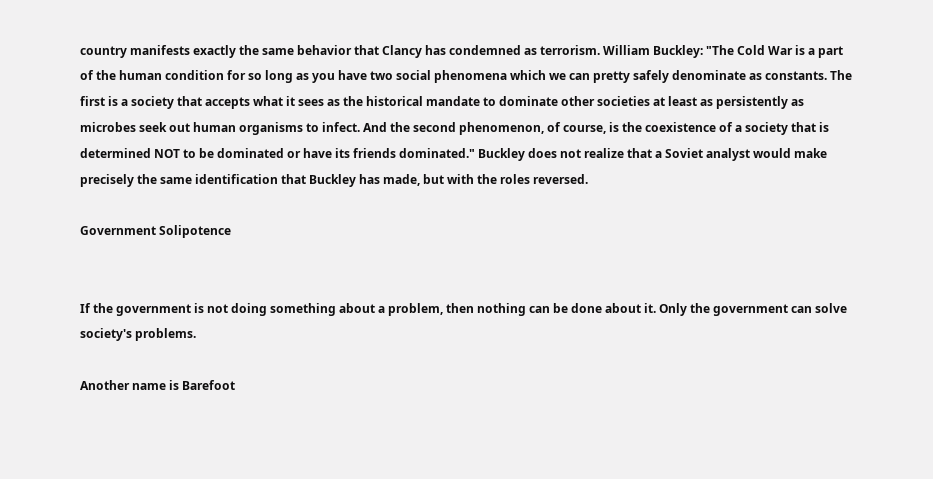country manifests exactly the same behavior that Clancy has condemned as terrorism. William Buckley: "The Cold War is a part of the human condition for so long as you have two social phenomena which we can pretty safely denominate as constants. The first is a society that accepts what it sees as the historical mandate to dominate other societies at least as persistently as microbes seek out human organisms to infect. And the second phenomenon, of course, is the coexistence of a society that is determined NOT to be dominated or have its friends dominated." Buckley does not realize that a Soviet analyst would make precisely the same identification that Buckley has made, but with the roles reversed.

Government Solipotence


If the government is not doing something about a problem, then nothing can be done about it. Only the government can solve society's problems.

Another name is Barefoot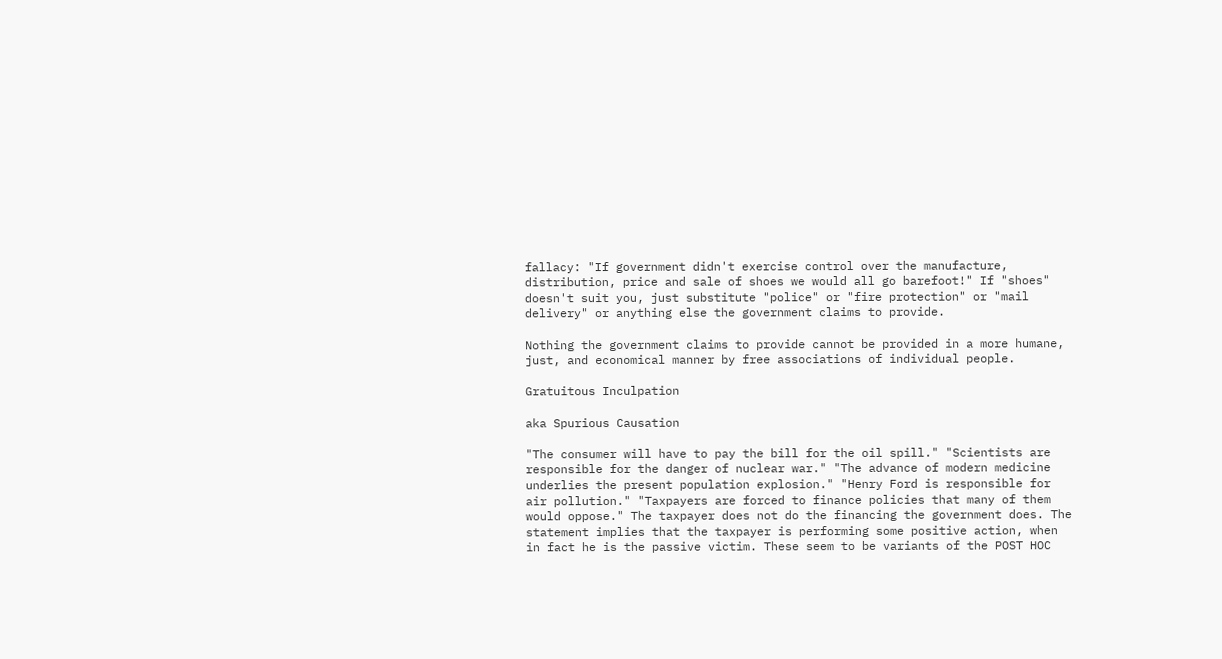fallacy: "If government didn't exercise control over the manufacture, distribution, price and sale of shoes we would all go barefoot!" If "shoes" doesn't suit you, just substitute "police" or "fire protection" or "mail delivery" or anything else the government claims to provide.

Nothing the government claims to provide cannot be provided in a more humane, just, and economical manner by free associations of individual people.

Gratuitous Inculpation

aka Spurious Causation

"The consumer will have to pay the bill for the oil spill." "Scientists are responsible for the danger of nuclear war." "The advance of modern medicine underlies the present population explosion." "Henry Ford is responsible for air pollution." "Taxpayers are forced to finance policies that many of them would oppose." The taxpayer does not do the financing the government does. The statement implies that the taxpayer is performing some positive action, when in fact he is the passive victim. These seem to be variants of the POST HOC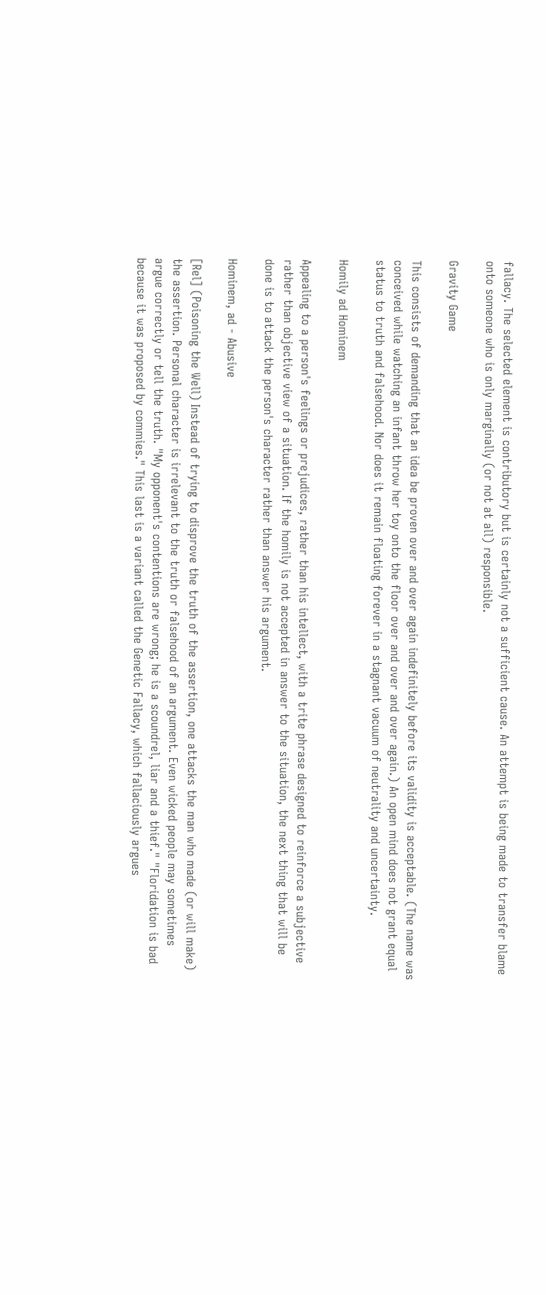fallacy. The selected element is contributory but is certainly not a sufficient cause. An attempt is being made to transfer blame onto someone who is only marginally (or not at all) responsible.

Gravity Game

This consists of demanding that an idea be proven over and over again indefinitely before its validity is acceptable. (The name was conceived while watching an infant throw her toy onto the floor over and over and over again.) An open mind does not grant equal status to truth and falsehood. Nor does it remain floating forever in a stagnant vacuum of neutrality and uncertainty.

Homily ad Hominem

Appealing to a person's feelings or prejudices, rather than his intellect, with a trite phrase designed to reinforce a subjective rather than objective view of a situation. If the homily is not accepted in answer to the situation, the next thing that will be done is to attack the person's character rather than answer his argument.

Hominem, ad - Abusive

[Rel] (Poisoning the Well) Instead of trying to disprove the truth of the assertion, one attacks the man who made (or will make) the assertion. Personal character is irrelevant to the truth or falsehood of an argument. Even wicked people may sometimes argue correctly or tell the truth. "My opponent's contentions are wrong; he is a scoundrel, liar and a thief." "Floridation is bad because it was proposed by commies." This last is a variant called the Genetic Fallacy, which fallaciously argues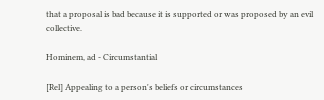that a proposal is bad because it is supported or was proposed by an evil collective.

Hominem, ad - Circumstantial

[Rel] Appealing to a person's beliefs or circumstances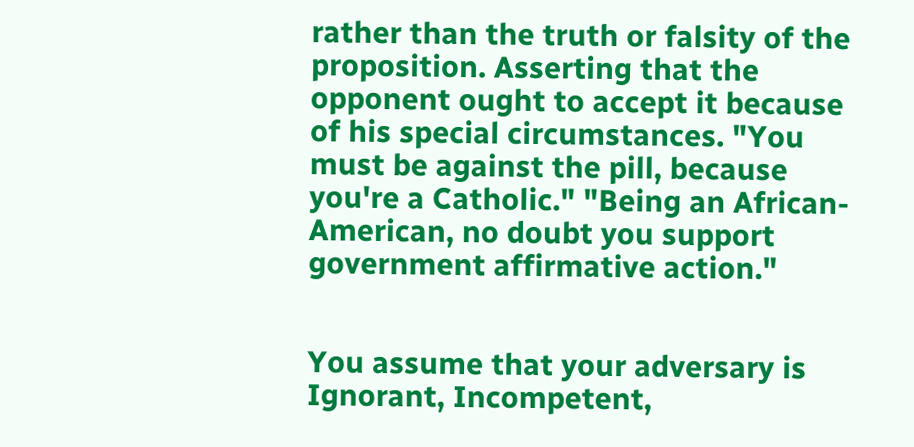rather than the truth or falsity of the proposition. Asserting that the opponent ought to accept it because of his special circumstances. "You must be against the pill, because you're a Catholic." "Being an African-American, no doubt you support government affirmative action."


You assume that your adversary is Ignorant, Incompetent,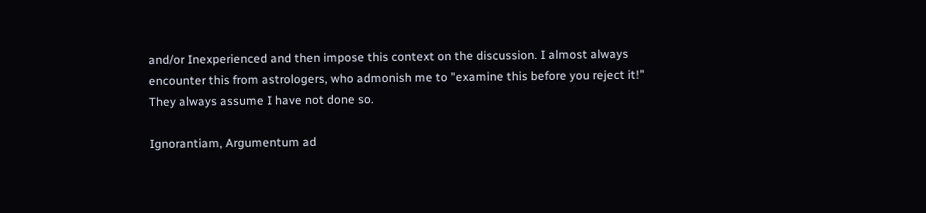and/or Inexperienced and then impose this context on the discussion. I almost always encounter this from astrologers, who admonish me to "examine this before you reject it!" They always assume I have not done so.

Ignorantiam, Argumentum ad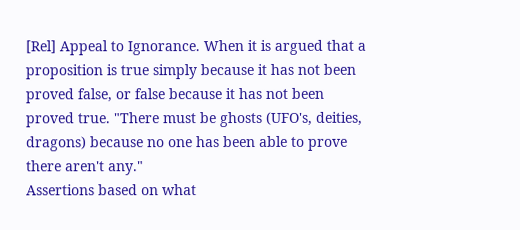[Rel] Appeal to Ignorance. When it is argued that a proposition is true simply because it has not been proved false, or false because it has not been proved true. "There must be ghosts (UFO's, deities, dragons) because no one has been able to prove there aren't any."
Assertions based on what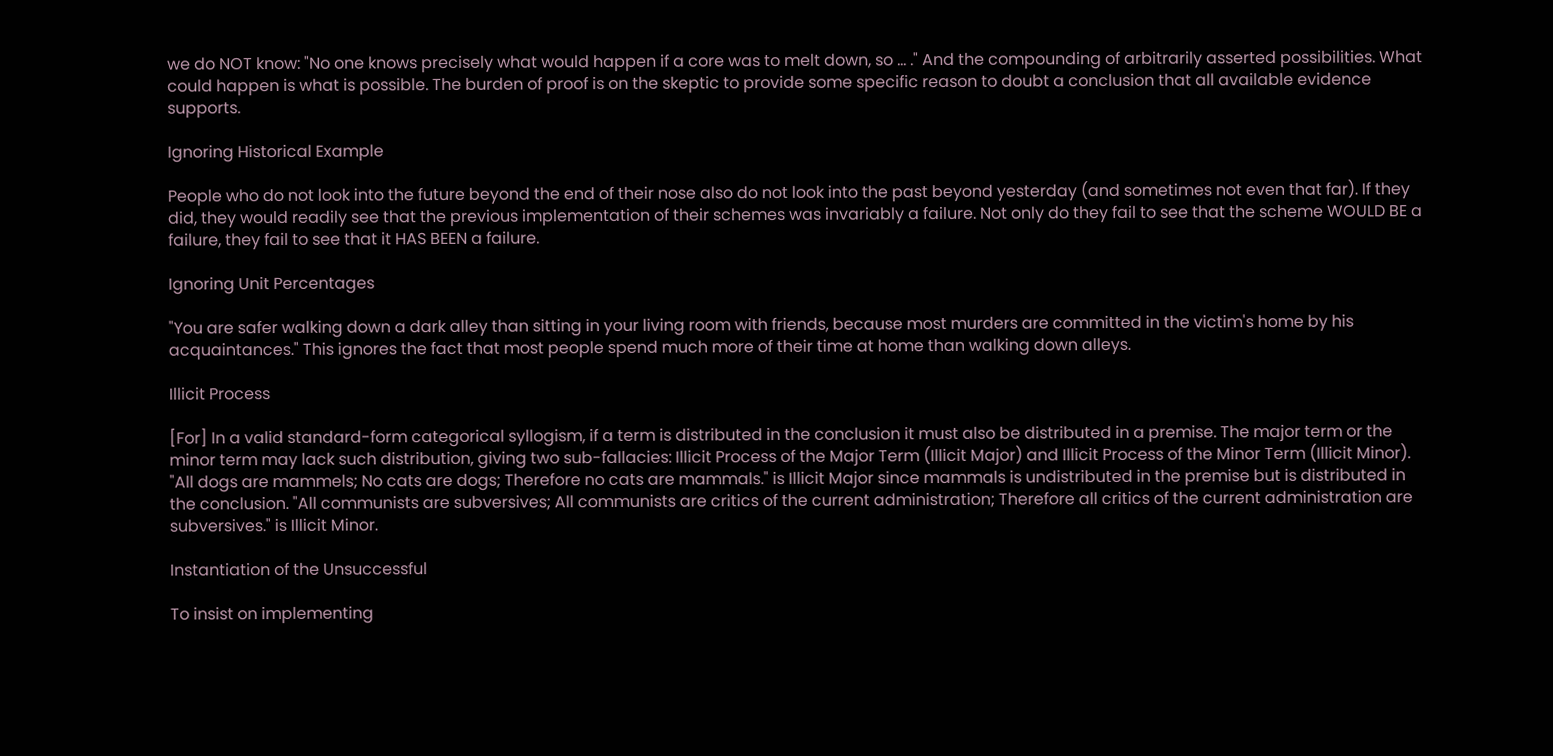we do NOT know: "No one knows precisely what would happen if a core was to melt down, so ... ." And the compounding of arbitrarily asserted possibilities. What could happen is what is possible. The burden of proof is on the skeptic to provide some specific reason to doubt a conclusion that all available evidence supports.

Ignoring Historical Example

People who do not look into the future beyond the end of their nose also do not look into the past beyond yesterday (and sometimes not even that far). If they did, they would readily see that the previous implementation of their schemes was invariably a failure. Not only do they fail to see that the scheme WOULD BE a failure, they fail to see that it HAS BEEN a failure.

Ignoring Unit Percentages

"You are safer walking down a dark alley than sitting in your living room with friends, because most murders are committed in the victim's home by his acquaintances." This ignores the fact that most people spend much more of their time at home than walking down alleys.

Illicit Process

[For] In a valid standard-form categorical syllogism, if a term is distributed in the conclusion it must also be distributed in a premise. The major term or the minor term may lack such distribution, giving two sub-fallacies: Illicit Process of the Major Term (Illicit Major) and Illicit Process of the Minor Term (Illicit Minor). "All dogs are mammels; No cats are dogs; Therefore no cats are mammals." is Illicit Major since mammals is undistributed in the premise but is distributed in the conclusion. "All communists are subversives; All communists are critics of the current administration; Therefore all critics of the current administration are subversives." is Illicit Minor.

Instantiation of the Unsuccessful

To insist on implementing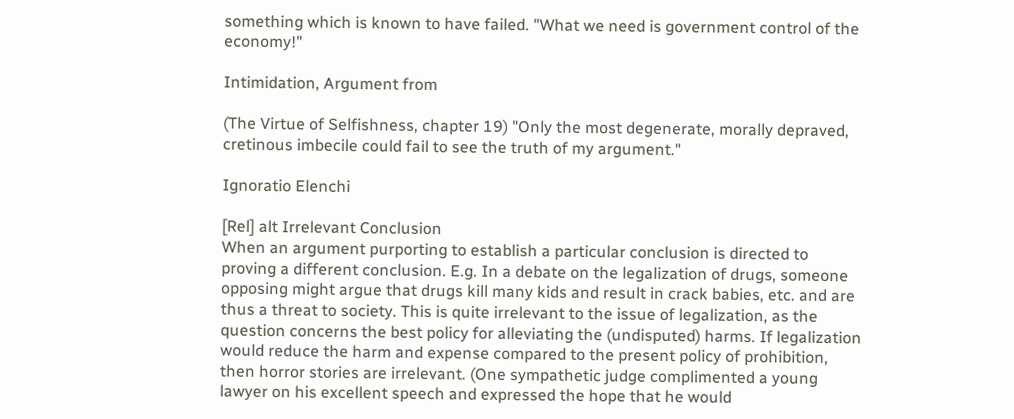something which is known to have failed. "What we need is government control of the economy!"

Intimidation, Argument from

(The Virtue of Selfishness, chapter 19) "Only the most degenerate, morally depraved, cretinous imbecile could fail to see the truth of my argument."

Ignoratio Elenchi

[Rel] alt Irrelevant Conclusion
When an argument purporting to establish a particular conclusion is directed to proving a different conclusion. E.g. In a debate on the legalization of drugs, someone opposing might argue that drugs kill many kids and result in crack babies, etc. and are thus a threat to society. This is quite irrelevant to the issue of legalization, as the question concerns the best policy for alleviating the (undisputed) harms. If legalization would reduce the harm and expense compared to the present policy of prohibition, then horror stories are irrelevant. (One sympathetic judge complimented a young lawyer on his excellent speech and expressed the hope that he would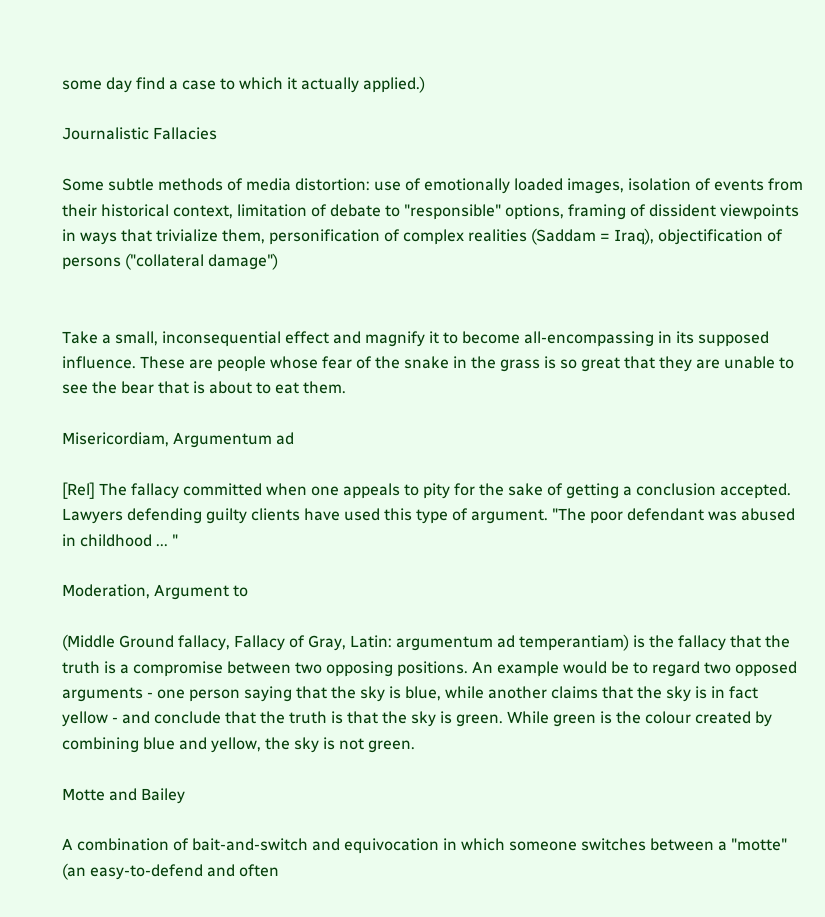some day find a case to which it actually applied.)

Journalistic Fallacies

Some subtle methods of media distortion: use of emotionally loaded images, isolation of events from their historical context, limitation of debate to "responsible" options, framing of dissident viewpoints in ways that trivialize them, personification of complex realities (Saddam = Iraq), objectification of persons ("collateral damage")


Take a small, inconsequential effect and magnify it to become all-encompassing in its supposed influence. These are people whose fear of the snake in the grass is so great that they are unable to see the bear that is about to eat them.

Misericordiam, Argumentum ad

[Rel] The fallacy committed when one appeals to pity for the sake of getting a conclusion accepted. Lawyers defending guilty clients have used this type of argument. "The poor defendant was abused in childhood ... "

Moderation, Argument to

(Middle Ground fallacy, Fallacy of Gray, Latin: argumentum ad temperantiam) is the fallacy that the truth is a compromise between two opposing positions. An example would be to regard two opposed arguments - one person saying that the sky is blue, while another claims that the sky is in fact yellow - and conclude that the truth is that the sky is green. While green is the colour created by combining blue and yellow, the sky is not green.

Motte and Bailey

A combination of bait-and-switch and equivocation in which someone switches between a "motte" (an easy-to-defend and often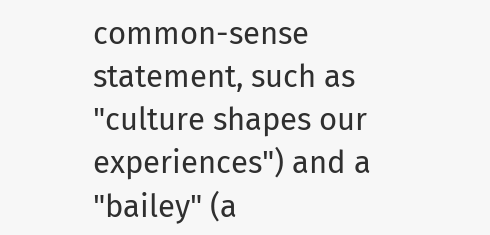common-sense statement, such as "culture shapes our experiences") and a "bailey" (a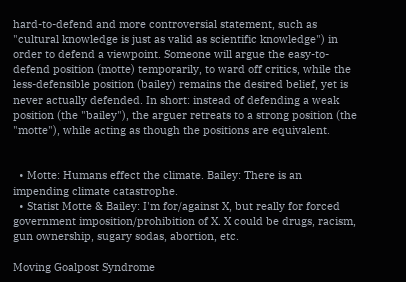hard-to-defend and more controversial statement, such as "cultural knowledge is just as valid as scientific knowledge") in order to defend a viewpoint. Someone will argue the easy-to-defend position (motte) temporarily, to ward off critics, while the less-defensible position (bailey) remains the desired belief, yet is never actually defended. In short: instead of defending a weak position (the "bailey"), the arguer retreats to a strong position (the "motte"), while acting as though the positions are equivalent.


  • Motte: Humans effect the climate. Bailey: There is an impending climate catastrophe.
  • Statist Motte & Bailey: I'm for/against X, but really for forced government imposition/prohibition of X. X could be drugs, racism, gun ownership, sugary sodas, abortion, etc.

Moving Goalpost Syndrome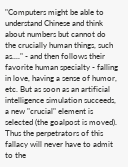"Computers might be able to understand Chinese and think about numbers but cannot do the crucially human things, such as...." - and then follows their favorite human specialty - falling in love, having a sense of humor, etc. But as soon as an artificial intelligence simulation succeeds, a new "crucial" element is selected (the goalpost is moved). Thus the perpetrators of this fallacy will never have to admit to the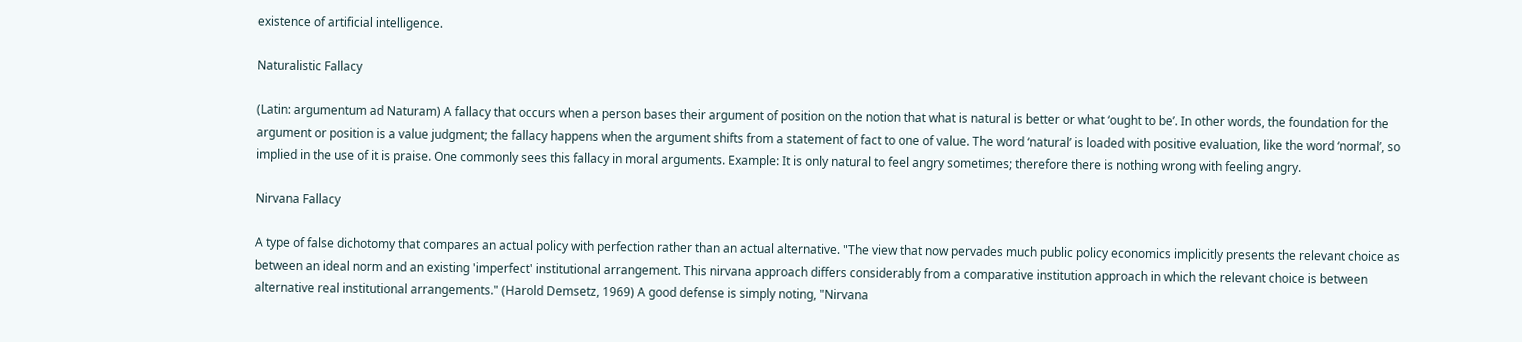existence of artificial intelligence.

Naturalistic Fallacy

(Latin: argumentum ad Naturam) A fallacy that occurs when a person bases their argument of position on the notion that what is natural is better or what ‘ought to be’. In other words, the foundation for the argument or position is a value judgment; the fallacy happens when the argument shifts from a statement of fact to one of value. The word ‘natural’ is loaded with positive evaluation, like the word ‘normal’, so implied in the use of it is praise. One commonly sees this fallacy in moral arguments. Example: It is only natural to feel angry sometimes; therefore there is nothing wrong with feeling angry.

Nirvana Fallacy

A type of false dichotomy that compares an actual policy with perfection rather than an actual alternative. "The view that now pervades much public policy economics implicitly presents the relevant choice as between an ideal norm and an existing 'imperfect' institutional arrangement. This nirvana approach differs considerably from a comparative institution approach in which the relevant choice is between alternative real institutional arrangements." (Harold Demsetz, 1969) A good defense is simply noting, "Nirvana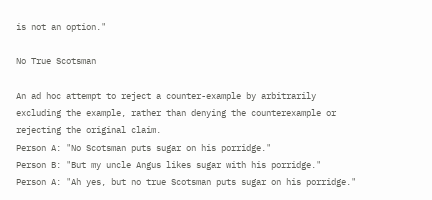is not an option."

No True Scotsman

An ad hoc attempt to reject a counter-example by arbitrarily excluding the example, rather than denying the counterexample or rejecting the original claim.
Person A: "No Scotsman puts sugar on his porridge."
Person B: "But my uncle Angus likes sugar with his porridge."
Person A: "Ah yes, but no true Scotsman puts sugar on his porridge."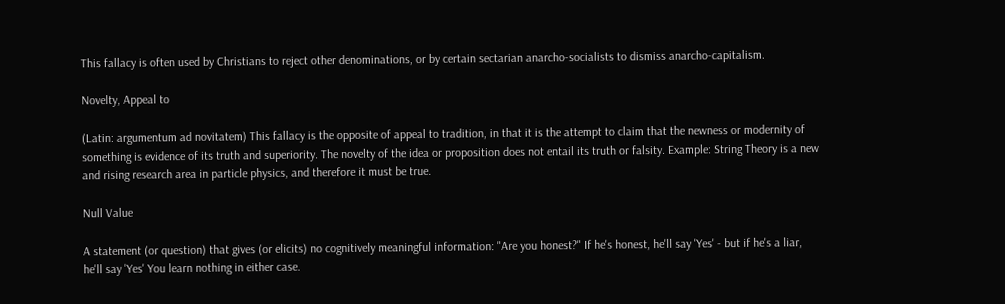This fallacy is often used by Christians to reject other denominations, or by certain sectarian anarcho-socialists to dismiss anarcho-capitalism.

Novelty, Appeal to

(Latin: argumentum ad novitatem) This fallacy is the opposite of appeal to tradition, in that it is the attempt to claim that the newness or modernity of something is evidence of its truth and superiority. The novelty of the idea or proposition does not entail its truth or falsity. Example: String Theory is a new and rising research area in particle physics, and therefore it must be true.

Null Value

A statement (or question) that gives (or elicits) no cognitively meaningful information: "Are you honest?" If he's honest, he'll say 'Yes' - but if he's a liar, he'll say 'Yes' You learn nothing in either case.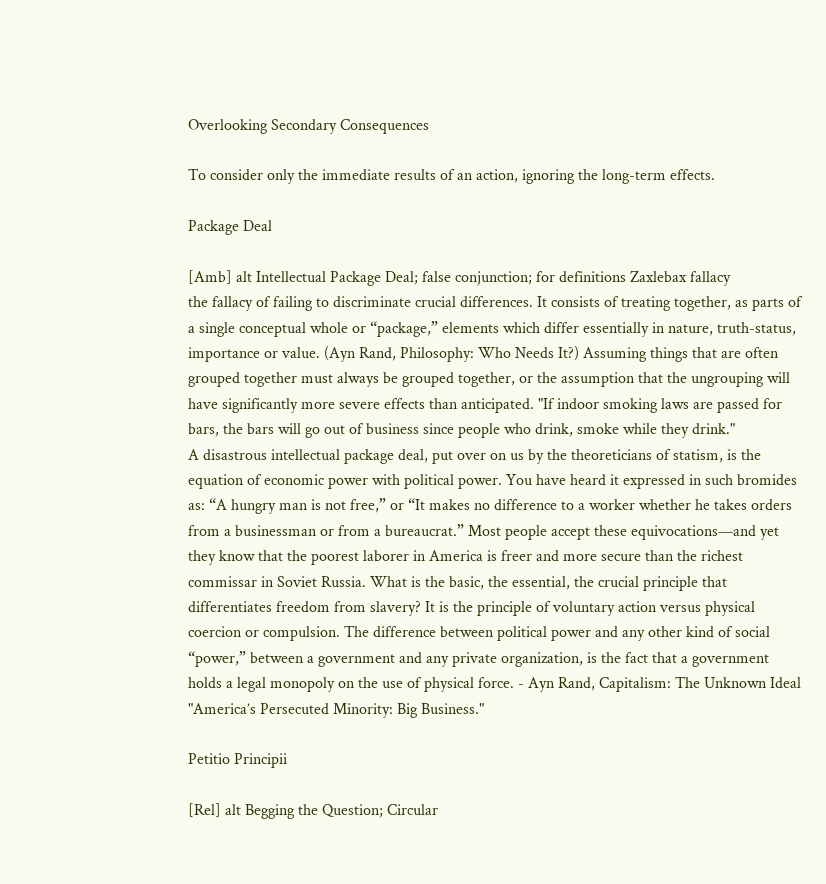Overlooking Secondary Consequences

To consider only the immediate results of an action, ignoring the long-term effects.

Package Deal

[Amb] alt Intellectual Package Deal; false conjunction; for definitions Zaxlebax fallacy
the fallacy of failing to discriminate crucial differences. It consists of treating together, as parts of a single conceptual whole or “package,” elements which differ essentially in nature, truth-status, importance or value. (Ayn Rand, Philosophy: Who Needs It?) Assuming things that are often grouped together must always be grouped together, or the assumption that the ungrouping will have significantly more severe effects than anticipated. "If indoor smoking laws are passed for bars, the bars will go out of business since people who drink, smoke while they drink."
A disastrous intellectual package deal, put over on us by the theoreticians of statism, is the equation of economic power with political power. You have heard it expressed in such bromides as: “A hungry man is not free,” or “It makes no difference to a worker whether he takes orders from a businessman or from a bureaucrat.” Most people accept these equivocations—and yet they know that the poorest laborer in America is freer and more secure than the richest commissar in Soviet Russia. What is the basic, the essential, the crucial principle that differentiates freedom from slavery? It is the principle of voluntary action versus physical coercion or compulsion. The difference between political power and any other kind of social “power,” between a government and any private organization, is the fact that a government holds a legal monopoly on the use of physical force. - Ayn Rand, Capitalism: The Unknown Ideal "America’s Persecuted Minority: Big Business."

Petitio Principii

[Rel] alt Begging the Question; Circular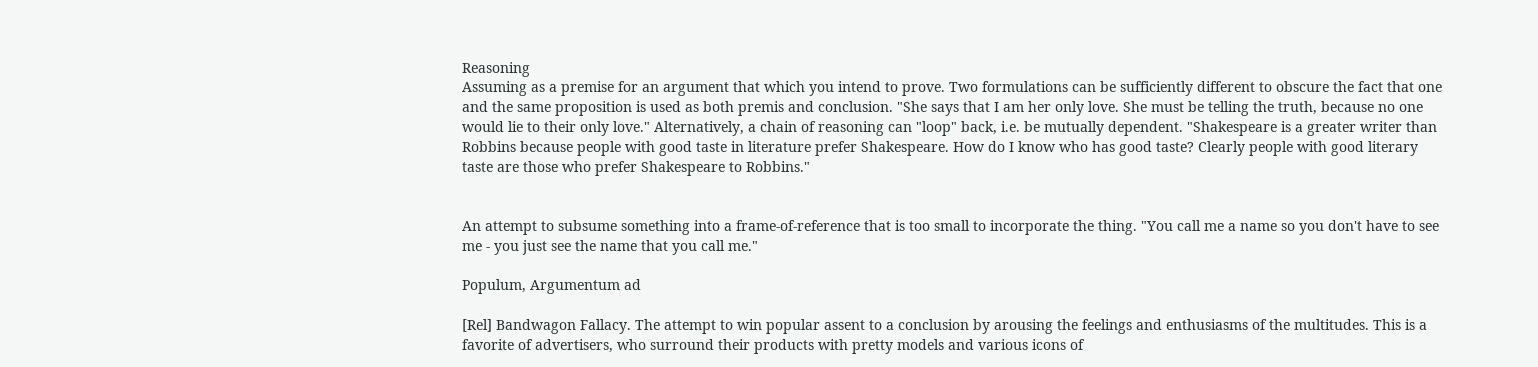Reasoning
Assuming as a premise for an argument that which you intend to prove. Two formulations can be sufficiently different to obscure the fact that one and the same proposition is used as both premis and conclusion. "She says that I am her only love. She must be telling the truth, because no one would lie to their only love." Alternatively, a chain of reasoning can "loop" back, i.e. be mutually dependent. "Shakespeare is a greater writer than Robbins because people with good taste in literature prefer Shakespeare. How do I know who has good taste? Clearly people with good literary taste are those who prefer Shakespeare to Robbins."


An attempt to subsume something into a frame-of-reference that is too small to incorporate the thing. "You call me a name so you don't have to see me - you just see the name that you call me."

Populum, Argumentum ad

[Rel] Bandwagon Fallacy. The attempt to win popular assent to a conclusion by arousing the feelings and enthusiasms of the multitudes. This is a favorite of advertisers, who surround their products with pretty models and various icons of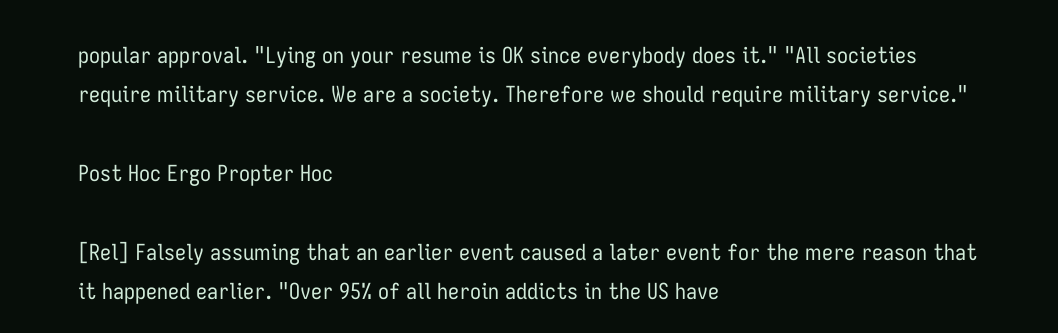popular approval. "Lying on your resume is OK since everybody does it." "All societies require military service. We are a society. Therefore we should require military service."

Post Hoc Ergo Propter Hoc

[Rel] Falsely assuming that an earlier event caused a later event for the mere reason that it happened earlier. "Over 95% of all heroin addicts in the US have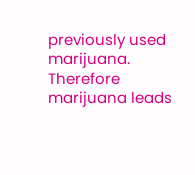previously used marijuana. Therefore marijuana leads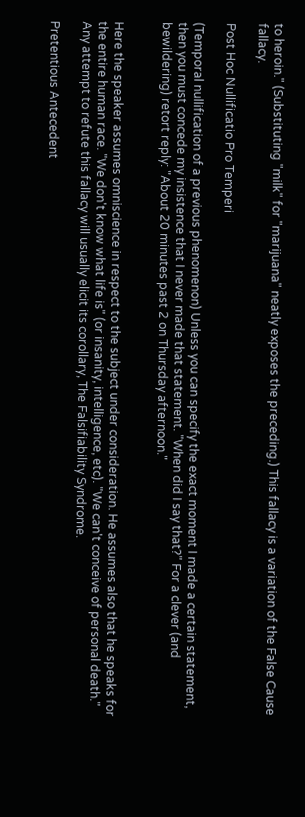to heroin." (Substituting "milk" for "marijuana" neatly exposes the preceding.) This fallacy is a variation of the False Cause fallacy.

Post Hoc Nullificatio Pro Temperi

(Temporal nullification of a previous phenomenon) Unless you can specify the exact moment I made a certain statement, then you must concede my insistence that I never made that statement. "When did I say that?" For a clever (and bewildering) retort reply: "About 20 minutes past 2 on Thursday afternoon."


Here the speaker assumes omniscience in respect to the subject under consideration. He assumes also that he speaks for the entire human race. "We don't know what life is" (or insanity, intelligence, etc). "We can't conceive of personal death." Any attempt to refute this fallacy will usually elicit its corollary, The Falsifiability Syndrome.

Pretentious Antecedent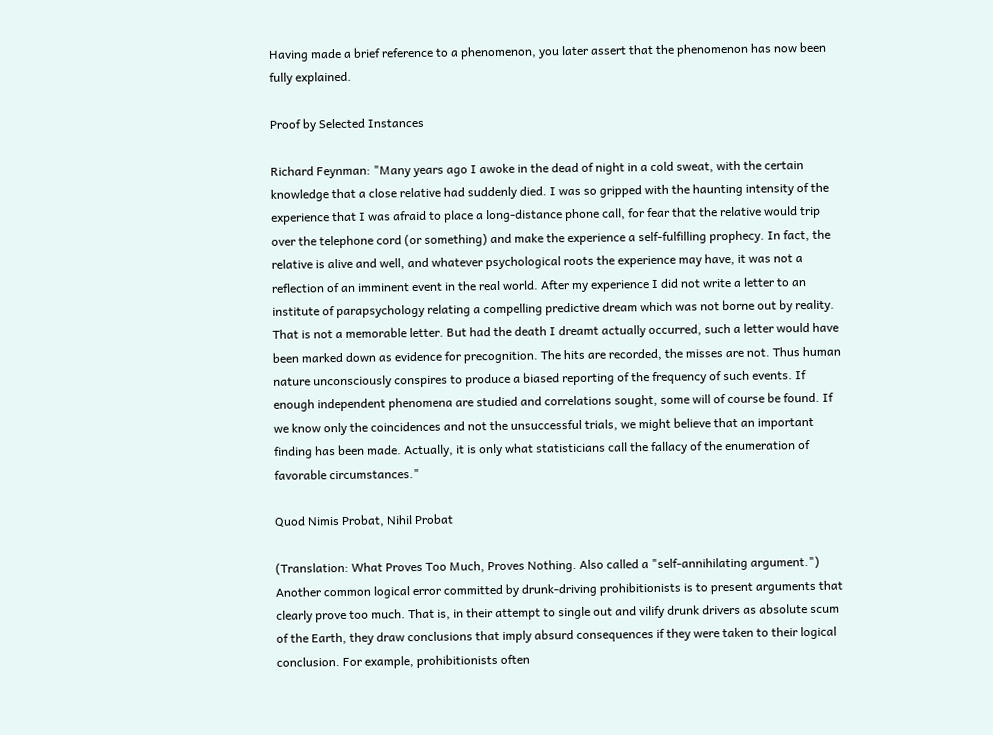Having made a brief reference to a phenomenon, you later assert that the phenomenon has now been fully explained.

Proof by Selected Instances

Richard Feynman: "Many years ago I awoke in the dead of night in a cold sweat, with the certain knowledge that a close relative had suddenly died. I was so gripped with the haunting intensity of the experience that I was afraid to place a long-distance phone call, for fear that the relative would trip over the telephone cord (or something) and make the experience a self-fulfilling prophecy. In fact, the relative is alive and well, and whatever psychological roots the experience may have, it was not a reflection of an imminent event in the real world. After my experience I did not write a letter to an institute of parapsychology relating a compelling predictive dream which was not borne out by reality. That is not a memorable letter. But had the death I dreamt actually occurred, such a letter would have been marked down as evidence for precognition. The hits are recorded, the misses are not. Thus human nature unconsciously conspires to produce a biased reporting of the frequency of such events. If enough independent phenomena are studied and correlations sought, some will of course be found. If we know only the coincidences and not the unsuccessful trials, we might believe that an important finding has been made. Actually, it is only what statisticians call the fallacy of the enumeration of favorable circumstances."

Quod Nimis Probat, Nihil Probat

(Translation: What Proves Too Much, Proves Nothing. Also called a "self-annihilating argument.") Another common logical error committed by drunk-driving prohibitionists is to present arguments that clearly prove too much. That is, in their attempt to single out and vilify drunk drivers as absolute scum of the Earth, they draw conclusions that imply absurd consequences if they were taken to their logical conclusion. For example, prohibitionists often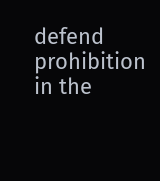defend prohibition in the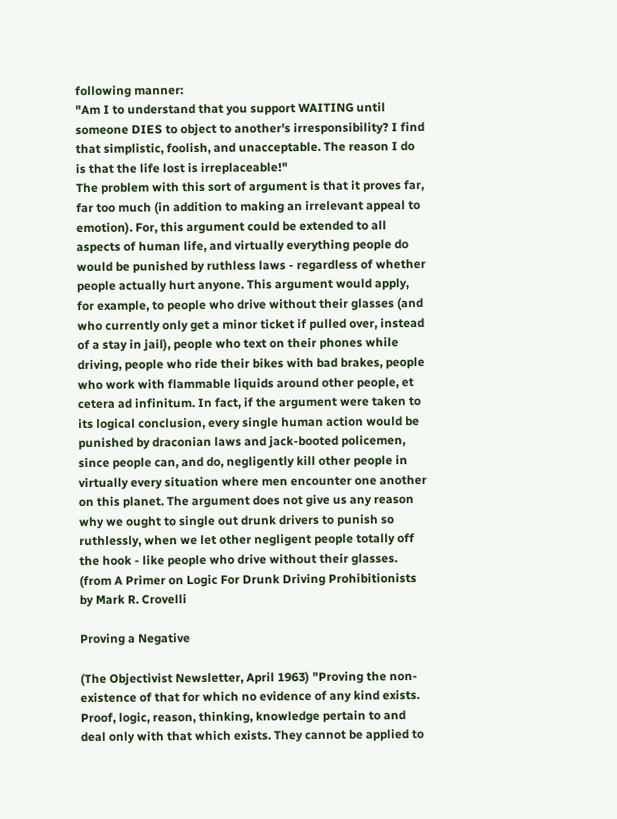following manner:
"Am I to understand that you support WAITING until someone DIES to object to another's irresponsibility? I find that simplistic, foolish, and unacceptable. The reason I do is that the life lost is irreplaceable!"
The problem with this sort of argument is that it proves far, far too much (in addition to making an irrelevant appeal to emotion). For, this argument could be extended to all aspects of human life, and virtually everything people do would be punished by ruthless laws - regardless of whether people actually hurt anyone. This argument would apply, for example, to people who drive without their glasses (and who currently only get a minor ticket if pulled over, instead of a stay in jail), people who text on their phones while driving, people who ride their bikes with bad brakes, people who work with flammable liquids around other people, et cetera ad infinitum. In fact, if the argument were taken to its logical conclusion, every single human action would be punished by draconian laws and jack-booted policemen, since people can, and do, negligently kill other people in virtually every situation where men encounter one another on this planet. The argument does not give us any reason why we ought to single out drunk drivers to punish so ruthlessly, when we let other negligent people totally off the hook - like people who drive without their glasses. (from A Primer on Logic For Drunk Driving Prohibitionists by Mark R. Crovelli

Proving a Negative

(The Objectivist Newsletter, April 1963) "Proving the non-existence of that for which no evidence of any kind exists. Proof, logic, reason, thinking, knowledge pertain to and deal only with that which exists. They cannot be applied to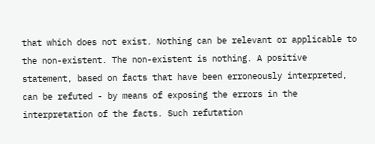that which does not exist. Nothing can be relevant or applicable to the non-existent. The non-existent is nothing. A positive statement, based on facts that have been erroneously interpreted, can be refuted - by means of exposing the errors in the interpretation of the facts. Such refutation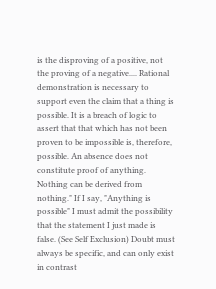is the disproving of a positive, not the proving of a negative.... Rational demonstration is necessary to support even the claim that a thing is possible. It is a breach of logic to assert that that which has not been proven to be impossible is, therefore, possible. An absence does not constitute proof of anything. Nothing can be derived from nothing." If I say, "Anything is possible" I must admit the possibility that the statement I just made is false. (See Self Exclusion) Doubt must always be specific, and can only exist in contrast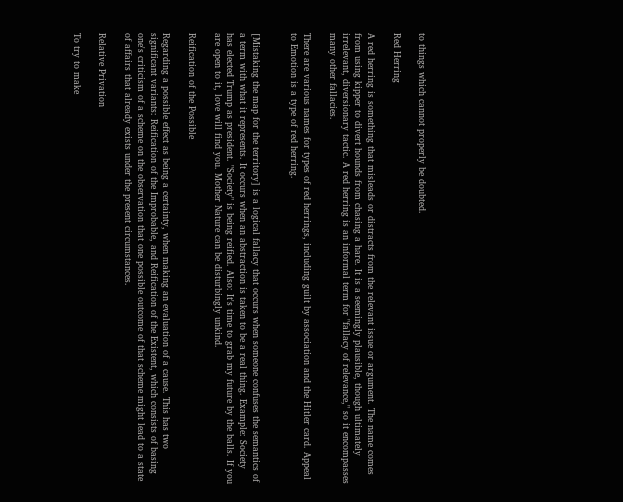to things which cannot properly be doubted.

Red Herring

A red herring is something that misleads or distracts from the relevant issue or argument. The name comes from using kipper to divert hounds from chasing a hare. It is a seemingly plausible, though ultimately irrelevant, diversionary tactic. A red herring is an informal term for "fallacy of relevance," so it encompasses many other fallacies.

There are various names for types of red herrings, including guilt by association and the Hitler card. Appeal to Emotion is a type of red herring.


[Mistaking the map for the territory] is a logical fallacy that occurs when someone confuses the semantics of a term with what it represents. It occurs when an abstraction is taken to be a real thing. Example: Society has elected Trump as president. "Society" is being reified. Also: It's time to grab my future by the balls. If you are open to it, love will find you. Mother Nature can be disturbingly unkind.

Reification of the Possible

Regarding a possible effect as being a certainty, when making an evaluation of a cause. This has two significant variants: Reification of the Improbable, and Reification of the Existent, which consists of basing one's criticism of a scheme on the observation that one possible outcome of that scheme might lead to a state of affairs that already exists under the present circumstances.

Relative Privation

To try to make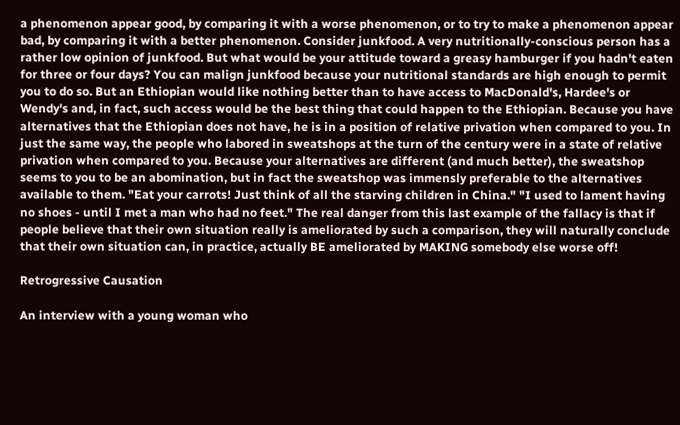a phenomenon appear good, by comparing it with a worse phenomenon, or to try to make a phenomenon appear bad, by comparing it with a better phenomenon. Consider junkfood. A very nutritionally-conscious person has a rather low opinion of junkfood. But what would be your attitude toward a greasy hamburger if you hadn't eaten for three or four days? You can malign junkfood because your nutritional standards are high enough to permit you to do so. But an Ethiopian would like nothing better than to have access to MacDonald's, Hardee's or Wendy's and, in fact, such access would be the best thing that could happen to the Ethiopian. Because you have alternatives that the Ethiopian does not have, he is in a position of relative privation when compared to you. In just the same way, the people who labored in sweatshops at the turn of the century were in a state of relative privation when compared to you. Because your alternatives are different (and much better), the sweatshop seems to you to be an abomination, but in fact the sweatshop was immensly preferable to the alternatives available to them. "Eat your carrots! Just think of all the starving children in China." "I used to lament having no shoes - until I met a man who had no feet." The real danger from this last example of the fallacy is that if people believe that their own situation really is ameliorated by such a comparison, they will naturally conclude that their own situation can, in practice, actually BE ameliorated by MAKING somebody else worse off!

Retrogressive Causation

An interview with a young woman who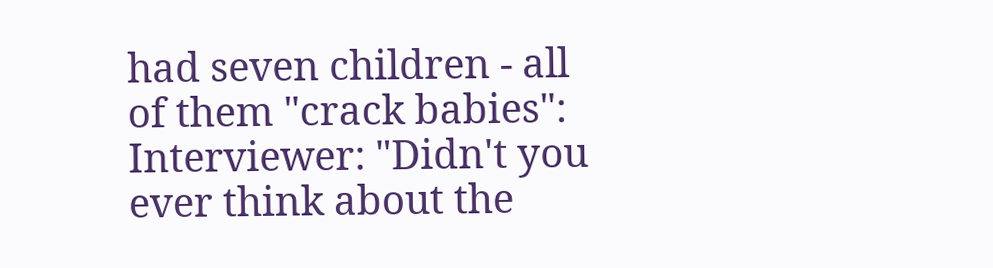had seven children - all of them "crack babies": Interviewer: "Didn't you ever think about the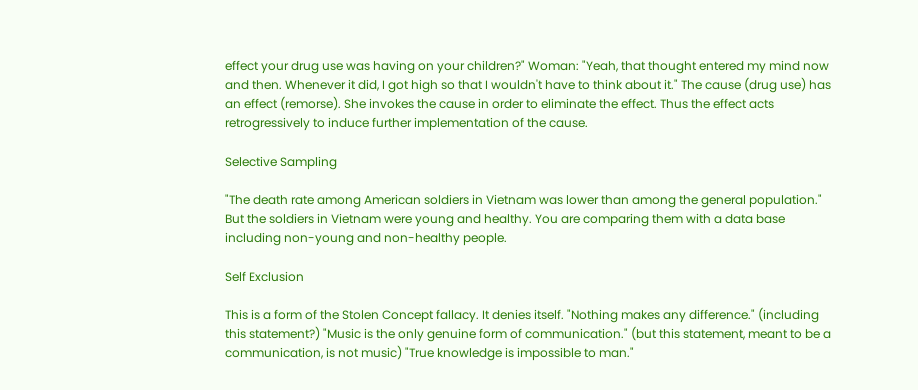effect your drug use was having on your children?" Woman: "Yeah, that thought entered my mind now and then. Whenever it did, I got high so that I wouldn't have to think about it." The cause (drug use) has an effect (remorse). She invokes the cause in order to eliminate the effect. Thus the effect acts retrogressively to induce further implementation of the cause.

Selective Sampling

"The death rate among American soldiers in Vietnam was lower than among the general population." But the soldiers in Vietnam were young and healthy. You are comparing them with a data base including non-young and non-healthy people.

Self Exclusion

This is a form of the Stolen Concept fallacy. It denies itself. "Nothing makes any difference." (including this statement?) "Music is the only genuine form of communication." (but this statement, meant to be a communication, is not music) "True knowledge is impossible to man."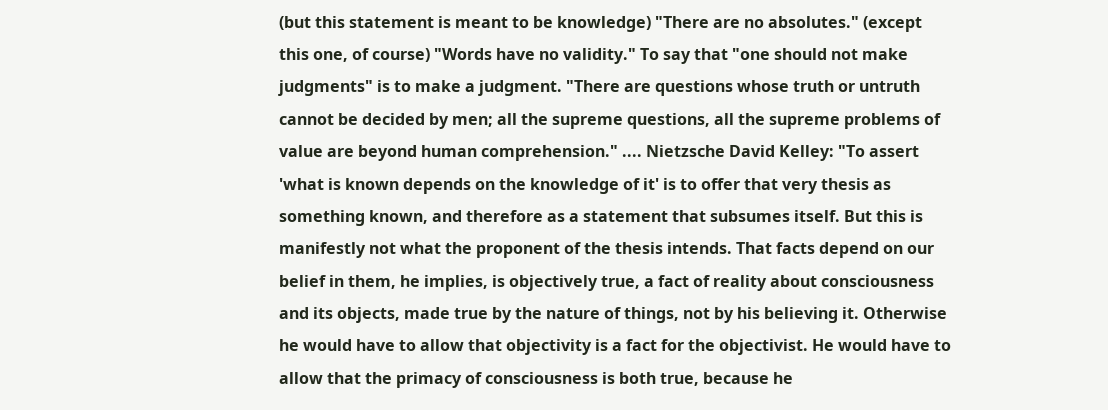(but this statement is meant to be knowledge) "There are no absolutes." (except this one, of course) "Words have no validity." To say that "one should not make judgments" is to make a judgment. "There are questions whose truth or untruth cannot be decided by men; all the supreme questions, all the supreme problems of value are beyond human comprehension." .... Nietzsche David Kelley: "To assert 'what is known depends on the knowledge of it' is to offer that very thesis as something known, and therefore as a statement that subsumes itself. But this is manifestly not what the proponent of the thesis intends. That facts depend on our belief in them, he implies, is objectively true, a fact of reality about consciousness and its objects, made true by the nature of things, not by his believing it. Otherwise he would have to allow that objectivity is a fact for the objectivist. He would have to allow that the primacy of consciousness is both true, because he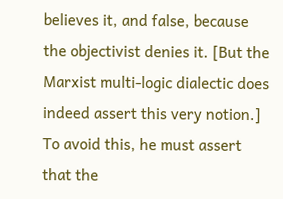believes it, and false, because the objectivist denies it. [But the Marxist multi-logic dialectic does indeed assert this very notion.] To avoid this, he must assert that the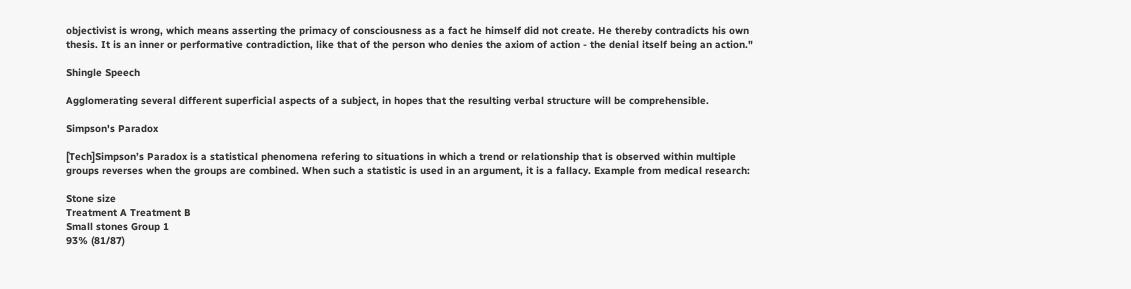objectivist is wrong, which means asserting the primacy of consciousness as a fact he himself did not create. He thereby contradicts his own thesis. It is an inner or performative contradiction, like that of the person who denies the axiom of action - the denial itself being an action."

Shingle Speech

Agglomerating several different superficial aspects of a subject, in hopes that the resulting verbal structure will be comprehensible.

Simpson's Paradox

[Tech]Simpson’s Paradox is a statistical phenomena refering to situations in which a trend or relationship that is observed within multiple groups reverses when the groups are combined. When such a statistic is used in an argument, it is a fallacy. Example from medical research:

Stone size
Treatment A Treatment B
Small stones Group 1
93% (81/87)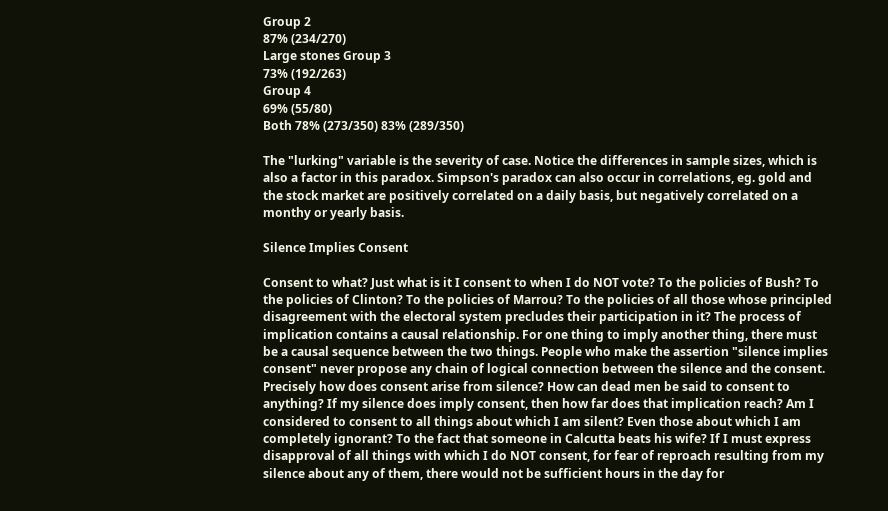Group 2
87% (234/270)
Large stones Group 3
73% (192/263)
Group 4
69% (55/80)
Both 78% (273/350) 83% (289/350)

The "lurking" variable is the severity of case. Notice the differences in sample sizes, which is also a factor in this paradox. Simpson's paradox can also occur in correlations, eg. gold and the stock market are positively correlated on a daily basis, but negatively correlated on a monthy or yearly basis.

Silence Implies Consent

Consent to what? Just what is it I consent to when I do NOT vote? To the policies of Bush? To the policies of Clinton? To the policies of Marrou? To the policies of all those whose principled disagreement with the electoral system precludes their participation in it? The process of implication contains a causal relationship. For one thing to imply another thing, there must be a causal sequence between the two things. People who make the assertion "silence implies consent" never propose any chain of logical connection between the silence and the consent. Precisely how does consent arise from silence? How can dead men be said to consent to anything? If my silence does imply consent, then how far does that implication reach? Am I considered to consent to all things about which I am silent? Even those about which I am completely ignorant? To the fact that someone in Calcutta beats his wife? If I must express disapproval of all things with which I do NOT consent, for fear of reproach resulting from my silence about any of them, there would not be sufficient hours in the day for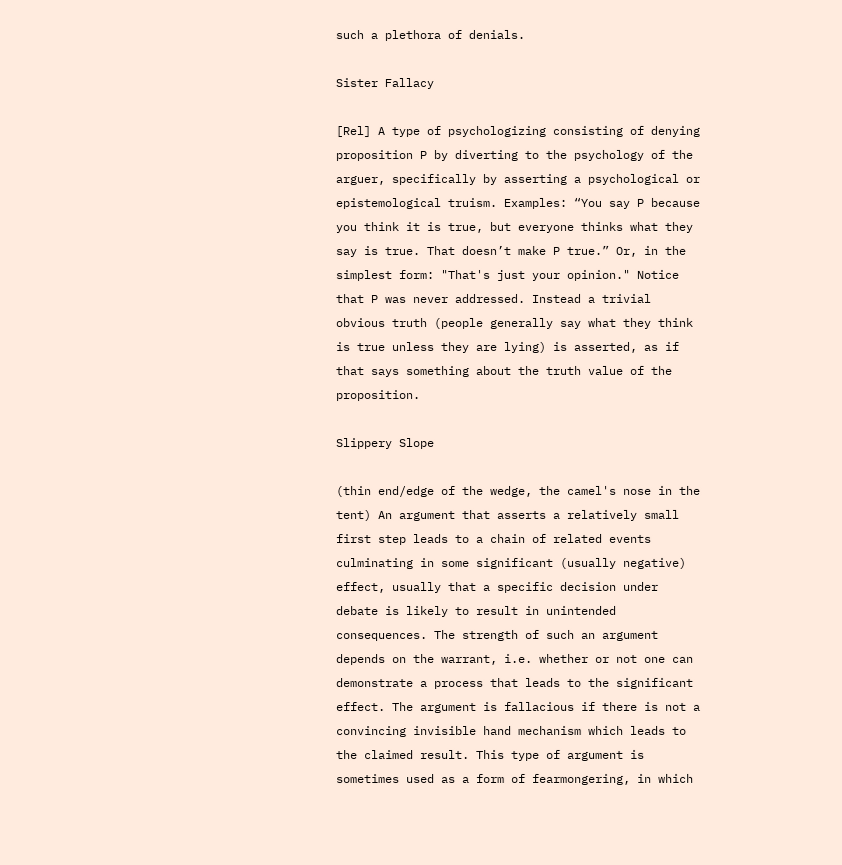such a plethora of denials.

Sister Fallacy

[Rel] A type of psychologizing consisting of denying proposition P by diverting to the psychology of the arguer, specifically by asserting a psychological or epistemological truism. Examples: “You say P because you think it is true, but everyone thinks what they say is true. That doesn’t make P true.” Or, in the simplest form: "That's just your opinion." Notice that P was never addressed. Instead a trivial obvious truth (people generally say what they think is true unless they are lying) is asserted, as if that says something about the truth value of the proposition.

Slippery Slope

(thin end/edge of the wedge, the camel's nose in the tent) An argument that asserts a relatively small first step leads to a chain of related events culminating in some significant (usually negative) effect, usually that a specific decision under debate is likely to result in unintended consequences. The strength of such an argument depends on the warrant, i.e. whether or not one can demonstrate a process that leads to the significant effect. The argument is fallacious if there is not a convincing invisible hand mechanism which leads to the claimed result. This type of argument is sometimes used as a form of fearmongering, in which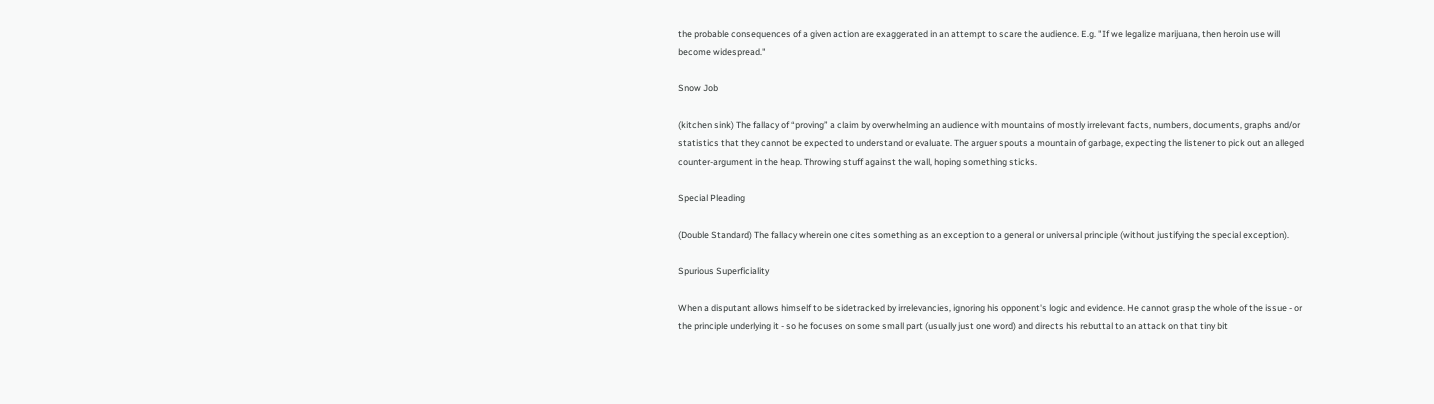the probable consequences of a given action are exaggerated in an attempt to scare the audience. E.g. "If we legalize marijuana, then heroin use will become widespread."

Snow Job

(kitchen sink) The fallacy of “proving” a claim by overwhelming an audience with mountains of mostly irrelevant facts, numbers, documents, graphs and/or statistics that they cannot be expected to understand or evaluate. The arguer spouts a mountain of garbage, expecting the listener to pick out an alleged counter-argument in the heap. Throwing stuff against the wall, hoping something sticks.

Special Pleading

(Double Standard) The fallacy wherein one cites something as an exception to a general or universal principle (without justifying the special exception).

Spurious Superficiality

When a disputant allows himself to be sidetracked by irrelevancies, ignoring his opponent's logic and evidence. He cannot grasp the whole of the issue - or the principle underlying it - so he focuses on some small part (usually just one word) and directs his rebuttal to an attack on that tiny bit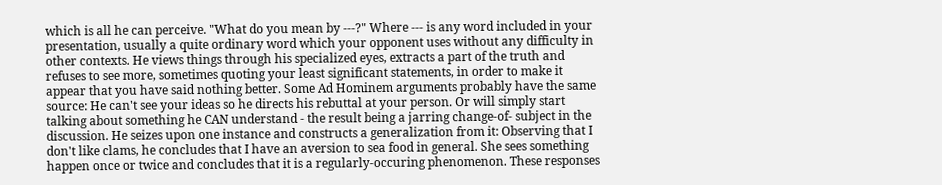which is all he can perceive. "What do you mean by ---?" Where --- is any word included in your presentation, usually a quite ordinary word which your opponent uses without any difficulty in other contexts. He views things through his specialized eyes, extracts a part of the truth and refuses to see more, sometimes quoting your least significant statements, in order to make it appear that you have said nothing better. Some Ad Hominem arguments probably have the same source: He can't see your ideas so he directs his rebuttal at your person. Or will simply start talking about something he CAN understand - the result being a jarring change-of- subject in the discussion. He seizes upon one instance and constructs a generalization from it: Observing that I don't like clams, he concludes that I have an aversion to sea food in general. She sees something happen once or twice and concludes that it is a regularly-occuring phenomenon. These responses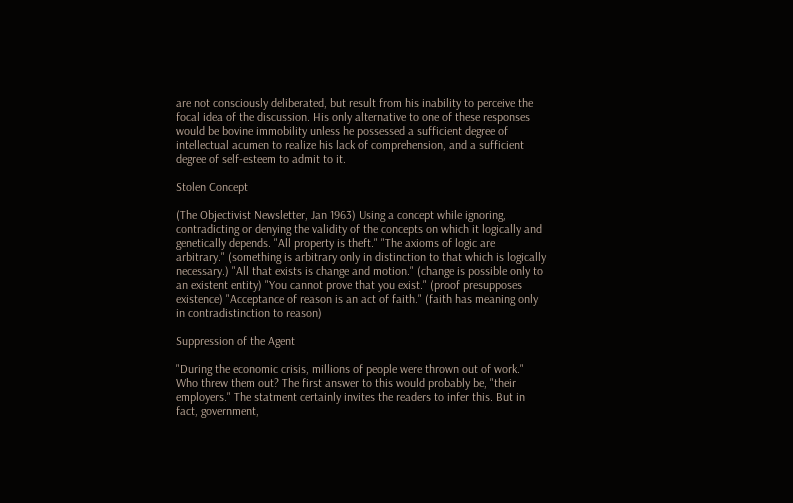are not consciously deliberated, but result from his inability to perceive the focal idea of the discussion. His only alternative to one of these responses would be bovine immobility unless he possessed a sufficient degree of intellectual acumen to realize his lack of comprehension, and a sufficient degree of self-esteem to admit to it.

Stolen Concept

(The Objectivist Newsletter, Jan 1963) Using a concept while ignoring, contradicting or denying the validity of the concepts on which it logically and genetically depends. "All property is theft." "The axioms of logic are arbitrary." (something is arbitrary only in distinction to that which is logically necessary.) "All that exists is change and motion." (change is possible only to an existent entity) "You cannot prove that you exist." (proof presupposes existence) "Acceptance of reason is an act of faith." (faith has meaning only in contradistinction to reason)

Suppression of the Agent

"During the economic crisis, millions of people were thrown out of work." Who threw them out? The first answer to this would probably be, "their employers." The statment certainly invites the readers to infer this. But in fact, government,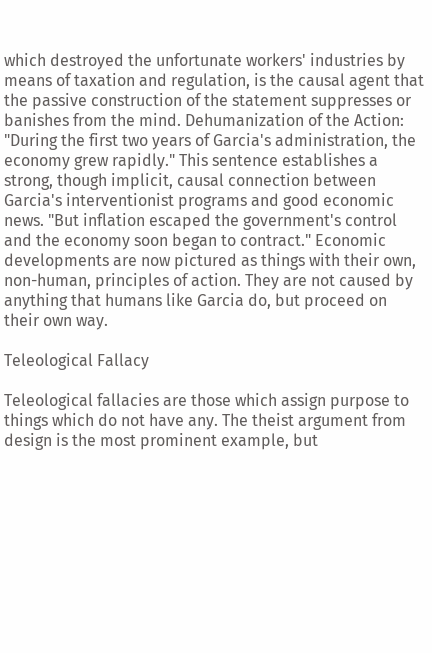which destroyed the unfortunate workers' industries by means of taxation and regulation, is the causal agent that the passive construction of the statement suppresses or banishes from the mind. Dehumanization of the Action: "During the first two years of Garcia's administration, the economy grew rapidly." This sentence establishes a strong, though implicit, causal connection between Garcia's interventionist programs and good economic news. "But inflation escaped the government's control and the economy soon began to contract." Economic developments are now pictured as things with their own, non-human, principles of action. They are not caused by anything that humans like Garcia do, but proceed on their own way.

Teleological Fallacy

Teleological fallacies are those which assign purpose to things which do not have any. The theist argument from design is the most prominent example, but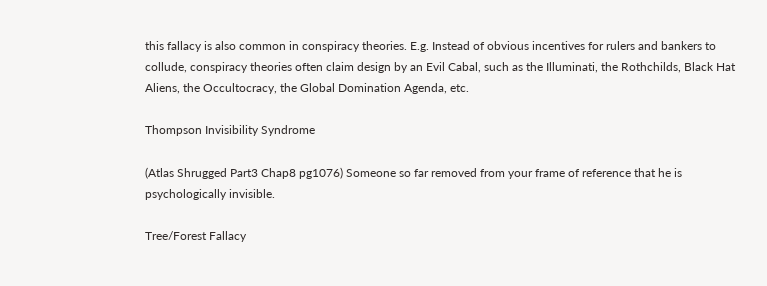this fallacy is also common in conspiracy theories. E.g. Instead of obvious incentives for rulers and bankers to collude, conspiracy theories often claim design by an Evil Cabal, such as the Illuminati, the Rothchilds, Black Hat Aliens, the Occultocracy, the Global Domination Agenda, etc.

Thompson Invisibility Syndrome

(Atlas Shrugged Part3 Chap8 pg1076) Someone so far removed from your frame of reference that he is psychologically invisible.

Tree/Forest Fallacy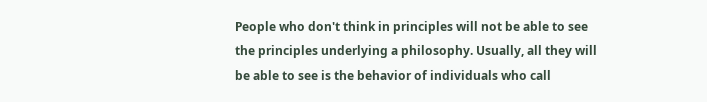People who don't think in principles will not be able to see the principles underlying a philosophy. Usually, all they will be able to see is the behavior of individuals who call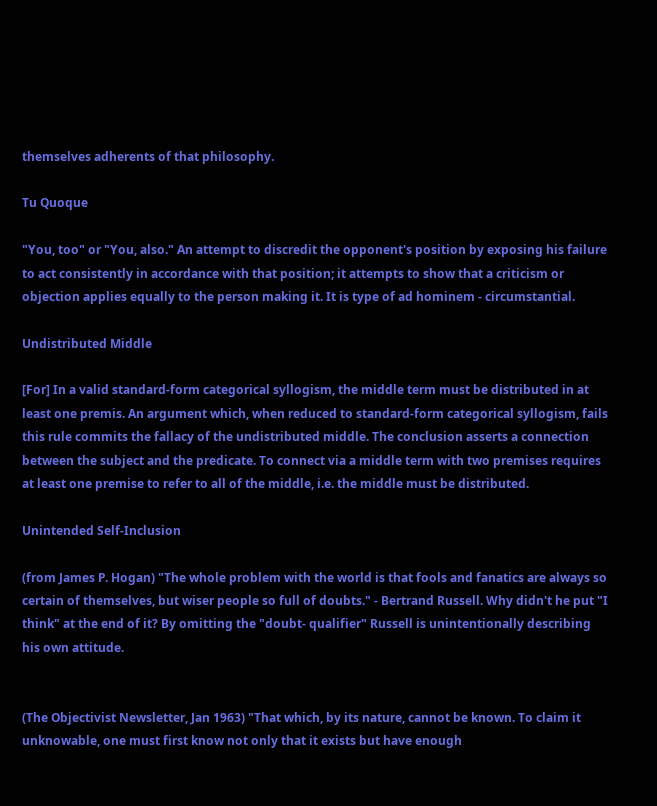themselves adherents of that philosophy.

Tu Quoque

"You, too" or "You, also." An attempt to discredit the opponent's position by exposing his failure to act consistently in accordance with that position; it attempts to show that a criticism or objection applies equally to the person making it. It is type of ad hominem - circumstantial.

Undistributed Middle

[For] In a valid standard-form categorical syllogism, the middle term must be distributed in at least one premis. An argument which, when reduced to standard-form categorical syllogism, fails this rule commits the fallacy of the undistributed middle. The conclusion asserts a connection between the subject and the predicate. To connect via a middle term with two premises requires at least one premise to refer to all of the middle, i.e. the middle must be distributed.

Unintended Self-Inclusion

(from James P. Hogan) "The whole problem with the world is that fools and fanatics are always so certain of themselves, but wiser people so full of doubts." - Bertrand Russell. Why didn't he put "I think" at the end of it? By omitting the "doubt- qualifier" Russell is unintentionally describing his own attitude.


(The Objectivist Newsletter, Jan 1963) "That which, by its nature, cannot be known. To claim it unknowable, one must first know not only that it exists but have enough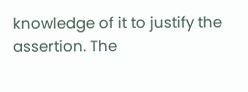knowledge of it to justify the assertion. The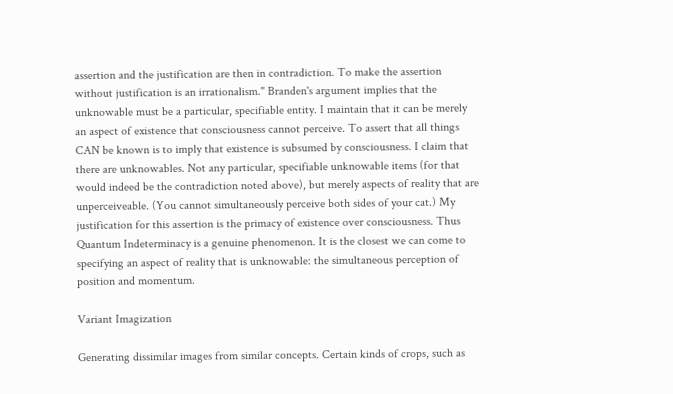assertion and the justification are then in contradiction. To make the assertion without justification is an irrationalism." Branden's argument implies that the unknowable must be a particular, specifiable entity. I maintain that it can be merely an aspect of existence that consciousness cannot perceive. To assert that all things CAN be known is to imply that existence is subsumed by consciousness. I claim that there are unknowables. Not any particular, specifiable unknowable items (for that would indeed be the contradiction noted above), but merely aspects of reality that are unperceiveable. (You cannot simultaneously perceive both sides of your cat.) My justification for this assertion is the primacy of existence over consciousness. Thus Quantum Indeterminacy is a genuine phenomenon. It is the closest we can come to specifying an aspect of reality that is unknowable: the simultaneous perception of position and momentum.

Variant Imagization

Generating dissimilar images from similar concepts. Certain kinds of crops, such as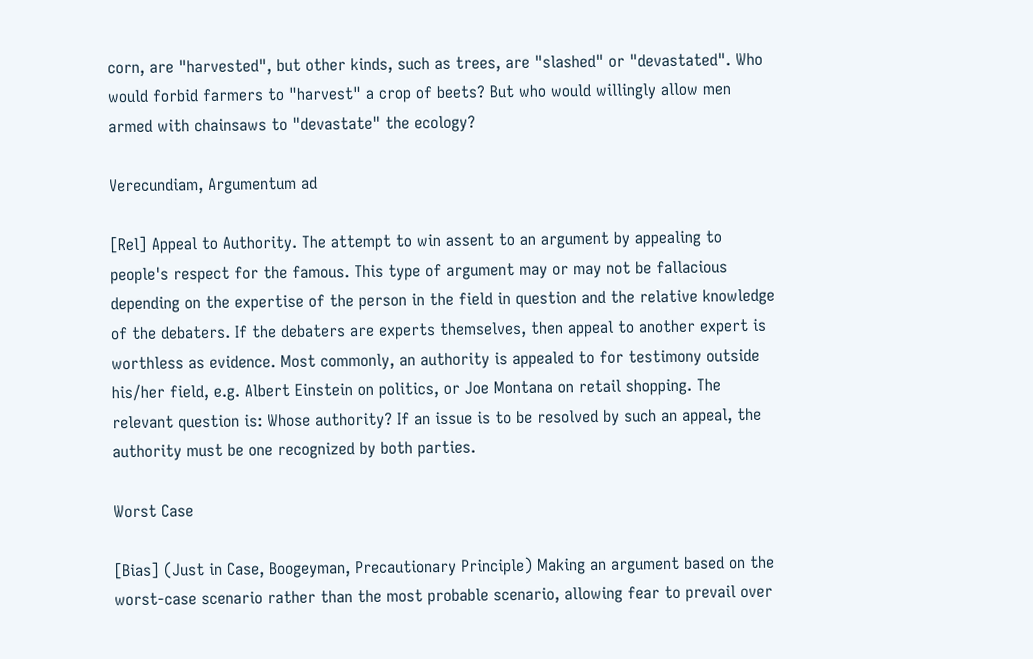corn, are "harvested", but other kinds, such as trees, are "slashed" or "devastated". Who would forbid farmers to "harvest" a crop of beets? But who would willingly allow men armed with chainsaws to "devastate" the ecology?

Verecundiam, Argumentum ad

[Rel] Appeal to Authority. The attempt to win assent to an argument by appealing to people's respect for the famous. This type of argument may or may not be fallacious depending on the expertise of the person in the field in question and the relative knowledge of the debaters. If the debaters are experts themselves, then appeal to another expert is worthless as evidence. Most commonly, an authority is appealed to for testimony outside his/her field, e.g. Albert Einstein on politics, or Joe Montana on retail shopping. The relevant question is: Whose authority? If an issue is to be resolved by such an appeal, the authority must be one recognized by both parties.

Worst Case

[Bias] (Just in Case, Boogeyman, Precautionary Principle) Making an argument based on the worst-case scenario rather than the most probable scenario, allowing fear to prevail over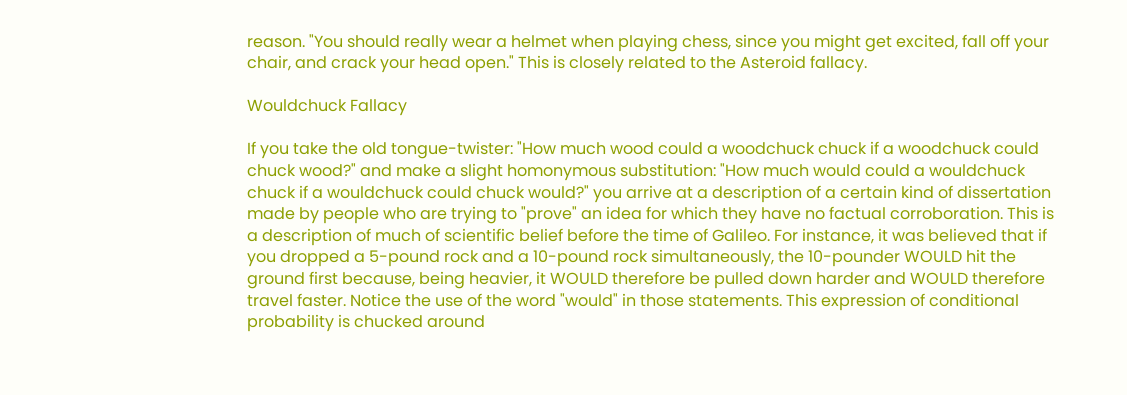reason. "You should really wear a helmet when playing chess, since you might get excited, fall off your chair, and crack your head open." This is closely related to the Asteroid fallacy.

Wouldchuck Fallacy

If you take the old tongue-twister: "How much wood could a woodchuck chuck if a woodchuck could chuck wood?" and make a slight homonymous substitution: "How much would could a wouldchuck chuck if a wouldchuck could chuck would?" you arrive at a description of a certain kind of dissertation made by people who are trying to "prove" an idea for which they have no factual corroboration. This is a description of much of scientific belief before the time of Galileo. For instance, it was believed that if you dropped a 5-pound rock and a 10-pound rock simultaneously, the 10-pounder WOULD hit the ground first because, being heavier, it WOULD therefore be pulled down harder and WOULD therefore travel faster. Notice the use of the word "would" in those statements. This expression of conditional probability is chucked around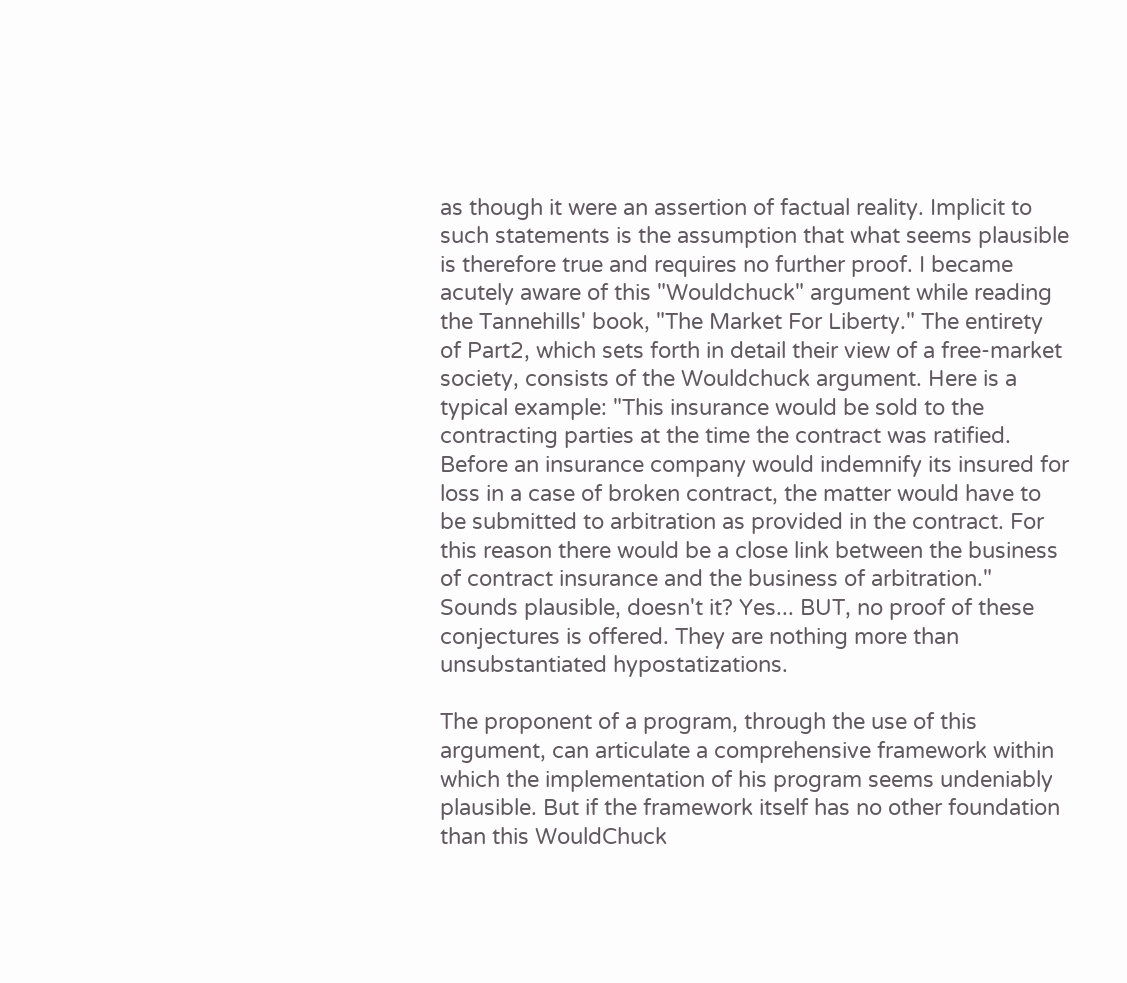as though it were an assertion of factual reality. Implicit to such statements is the assumption that what seems plausible is therefore true and requires no further proof. I became acutely aware of this "Wouldchuck" argument while reading the Tannehills' book, "The Market For Liberty." The entirety of Part2, which sets forth in detail their view of a free-market society, consists of the Wouldchuck argument. Here is a typical example: "This insurance would be sold to the contracting parties at the time the contract was ratified. Before an insurance company would indemnify its insured for loss in a case of broken contract, the matter would have to be submitted to arbitration as provided in the contract. For this reason there would be a close link between the business of contract insurance and the business of arbitration." Sounds plausible, doesn't it? Yes... BUT, no proof of these conjectures is offered. They are nothing more than unsubstantiated hypostatizations.

The proponent of a program, through the use of this argument, can articulate a comprehensive framework within which the implementation of his program seems undeniably plausible. But if the framework itself has no other foundation than this WouldChuck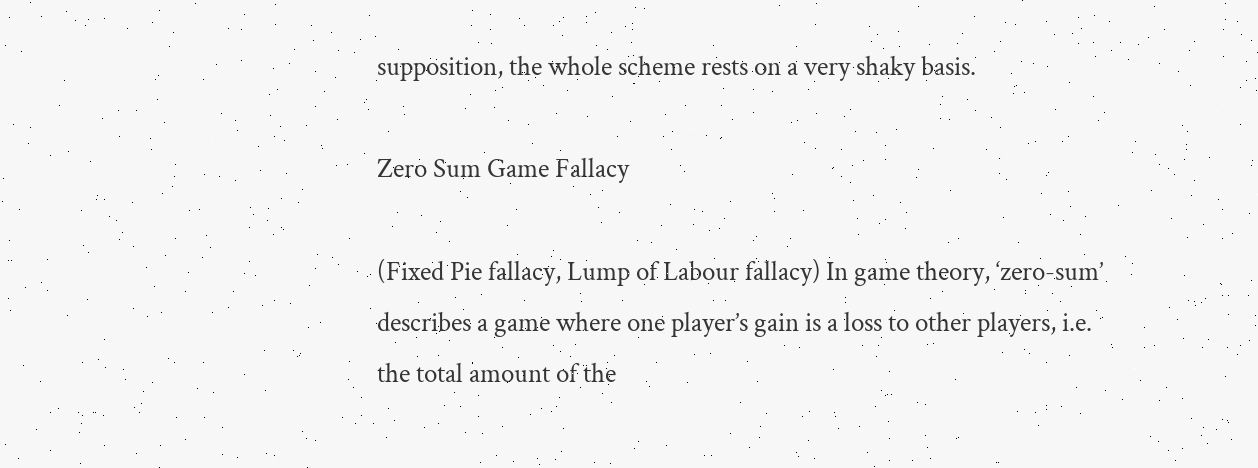supposition, the whole scheme rests on a very shaky basis.

Zero Sum Game Fallacy

(Fixed Pie fallacy, Lump of Labour fallacy) In game theory, ‘zero-sum’ describes a game where one player’s gain is a loss to other players, i.e. the total amount of the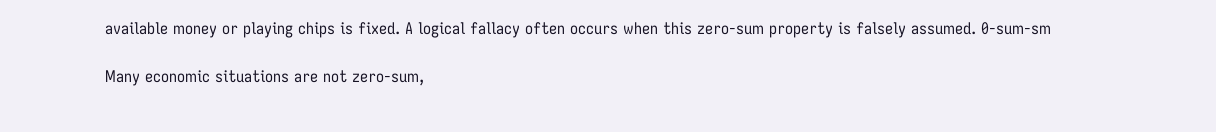available money or playing chips is fixed. A logical fallacy often occurs when this zero-sum property is falsely assumed. 0-sum-sm

Many economic situations are not zero-sum,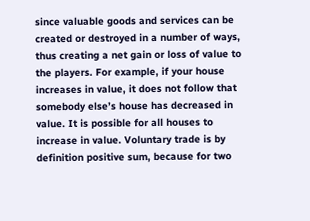since valuable goods and services can be created or destroyed in a number of ways, thus creating a net gain or loss of value to the players. For example, if your house increases in value, it does not follow that somebody else’s house has decreased in value. It is possible for all houses to increase in value. Voluntary trade is by definition positive sum, because for two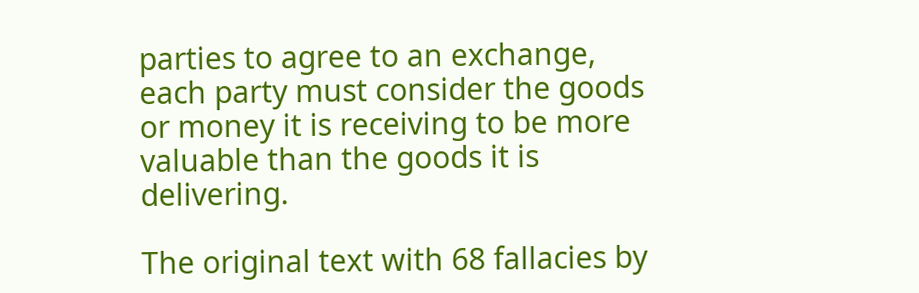parties to agree to an exchange, each party must consider the goods or money it is receiving to be more valuable than the goods it is delivering.

The original text with 68 fallacies by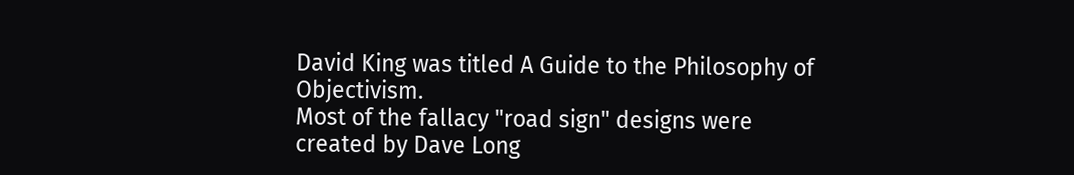David King was titled A Guide to the Philosophy of Objectivism.
Most of the fallacy "road sign" designs were created by Dave Long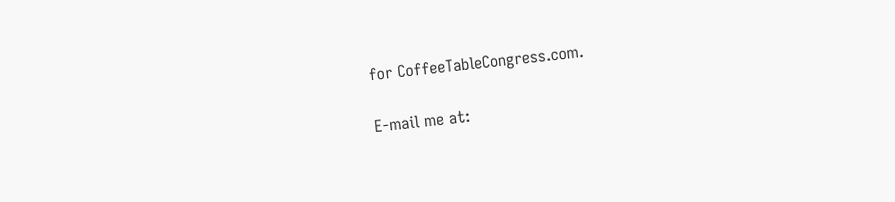for CoffeeTableCongress.com.

E-mail me at: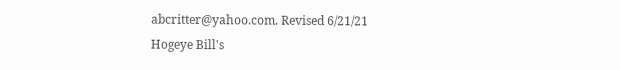abcritter@yahoo.com. Revised 6/21/21
Hogeye Bill's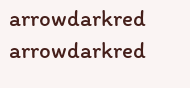arrowdarkred arrowdarkred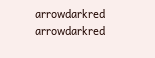arrowdarkred arrowdarkred